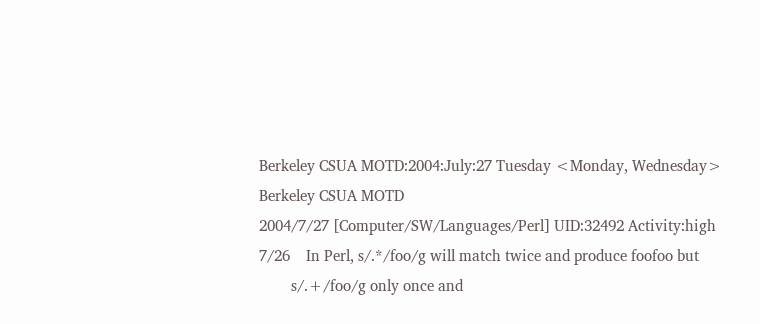Berkeley CSUA MOTD:2004:July:27 Tuesday <Monday, Wednesday>
Berkeley CSUA MOTD
2004/7/27 [Computer/SW/Languages/Perl] UID:32492 Activity:high
7/26    In Perl, s/.*/foo/g will match twice and produce foofoo but
        s/.+/foo/g only once and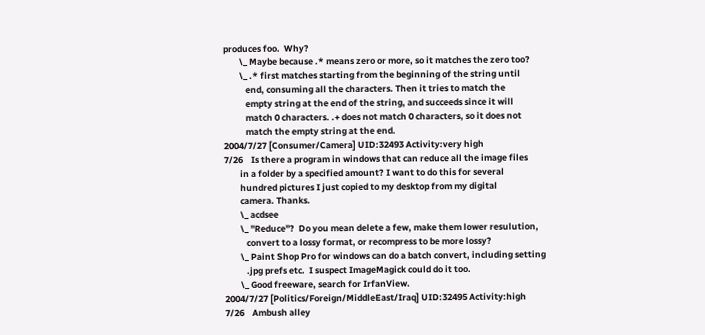produces foo.  Why?
        \_ Maybe because .* means zero or more, so it matches the zero too?
        \_ .* first matches starting from the beginning of the string until
           end, consuming all the characters. Then it tries to match the
           empty string at the end of the string, and succeeds since it will
           match 0 characters. .+ does not match 0 characters, so it does not
           match the empty string at the end.
2004/7/27 [Consumer/Camera] UID:32493 Activity:very high
7/26    Is there a program in windows that can reduce all the image files
        in a folder by a specified amount? I want to do this for several
        hundred pictures I just copied to my desktop from my digital
        camera. Thanks.
        \_ acdsee
        \_ "Reduce"?  Do you mean delete a few, make them lower resulution,
           convert to a lossy format, or recompress to be more lossy?
        \_ Paint Shop Pro for windows can do a batch convert, including setting
           .jpg prefs etc.  I suspect ImageMagick could do it too.
        \_ Good freeware, search for IrfanView.
2004/7/27 [Politics/Foreign/MiddleEast/Iraq] UID:32495 Activity:high
7/26    Ambush alley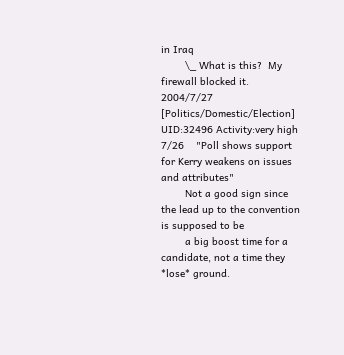in Iraq
        \_ What is this?  My firewall blocked it.
2004/7/27 [Politics/Domestic/Election] UID:32496 Activity:very high
7/26    "Poll shows support for Kerry weakens on issues and attributes"
        Not a good sign since the lead up to the convention is supposed to be
        a big boost time for a candidate, not a time they *lose* ground.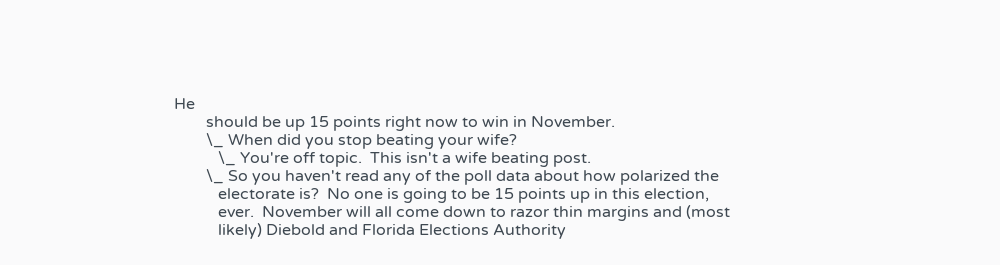He
        should be up 15 points right now to win in November.
        \_ When did you stop beating your wife?
           \_ You're off topic.  This isn't a wife beating post.
        \_ So you haven't read any of the poll data about how polarized the
           electorate is?  No one is going to be 15 points up in this election,
           ever.  November will all come down to razor thin margins and (most
           likely) Diebold and Florida Elections Authority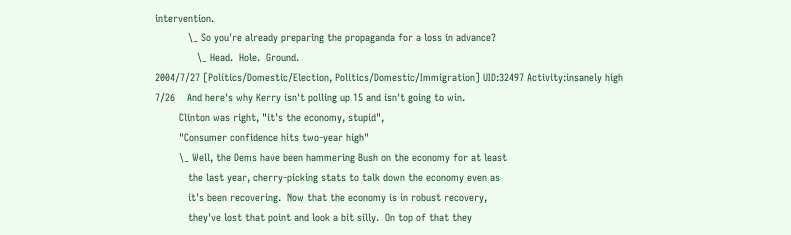intervention.
           \_ So you're already preparing the propaganda for a loss in advance?
              \_ Head.  Hole.  Ground.
2004/7/27 [Politics/Domestic/Election, Politics/Domestic/Immigration] UID:32497 Activity:insanely high
7/26    And here's why Kerry isn't polling up 15 and isn't going to win.
        Clinton was right, "it's the economy, stupid",
        "Consumer confidence hits two-year high"
        \_ Well, the Dems have been hammering Bush on the economy for at least
           the last year, cherry-picking stats to talk down the economy even as
           it's been recovering.  Now that the economy is in robust recovery,
           they've lost that point and look a bit silly.  On top of that they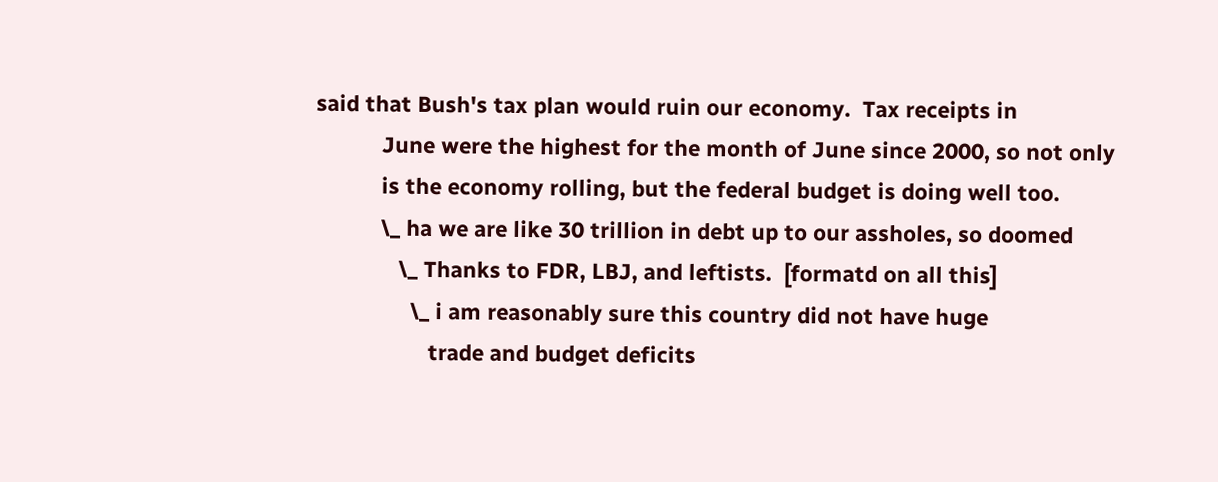said that Bush's tax plan would ruin our economy.  Tax receipts in
           June were the highest for the month of June since 2000, so not only
           is the economy rolling, but the federal budget is doing well too.
           \_ ha we are like 30 trillion in debt up to our assholes, so doomed
              \_ Thanks to FDR, LBJ, and leftists.  [formatd on all this]
                \_ i am reasonably sure this country did not have huge
                   trade and budget deficits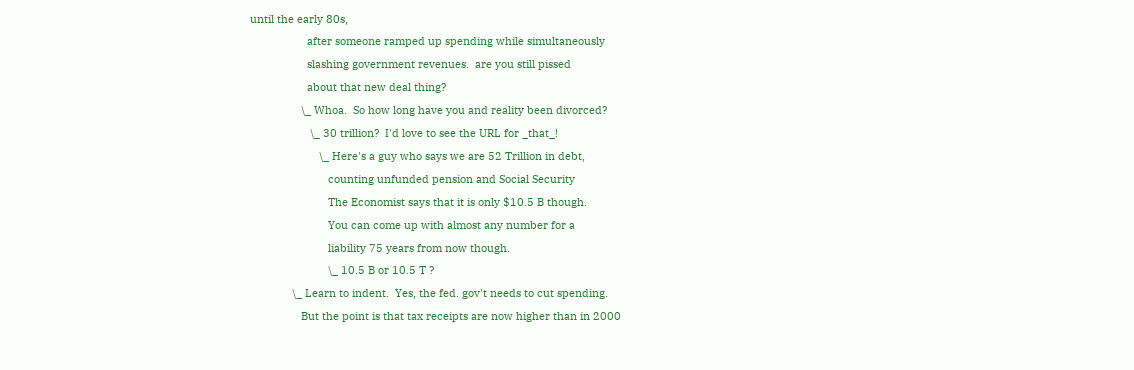until the early 80s,
                   after someone ramped up spending while simultaneously
                   slashing government revenues.  are you still pissed
                   about that new deal thing?
                 \_ Whoa.  So how long have you and reality been divorced?
                    \_ 30 trillion?  I'd love to see the URL for _that_!
                       \_ Here's a guy who says we are 52 Trillion in debt,
                          counting unfunded pension and Social Security
                          The Economist says that it is only $10.5 B though.
                          You can come up with almost any number for a
                          liability 75 years from now though.
                          \_ 10.5 B or 10.5 T ?
              \_ Learn to indent.  Yes, the fed. gov't needs to cut spending.
                 But the point is that tax receipts are now higher than in 2000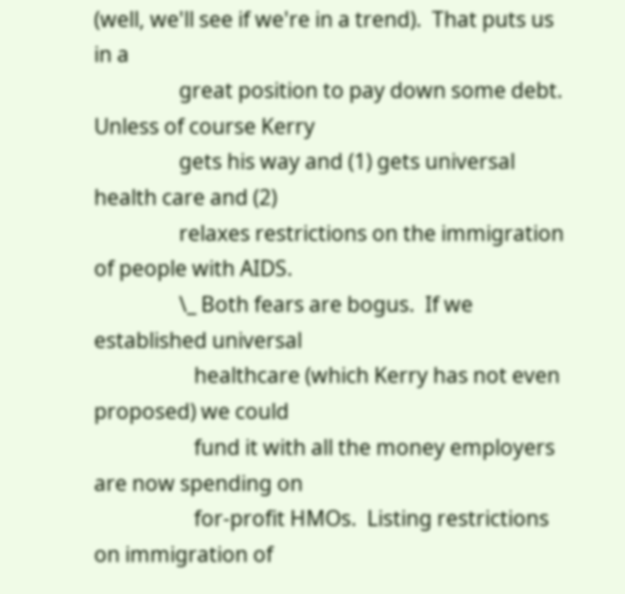(well, we'll see if we're in a trend).  That puts us in a
                 great position to pay down some debt.  Unless of course Kerry
                 gets his way and (1) gets universal health care and (2)
                 relaxes restrictions on the immigration of people with AIDS.
                 \_ Both fears are bogus.  If we established universal
                    healthcare (which Kerry has not even proposed) we could
                    fund it with all the money employers are now spending on
                    for-profit HMOs.  Listing restrictions on immigration of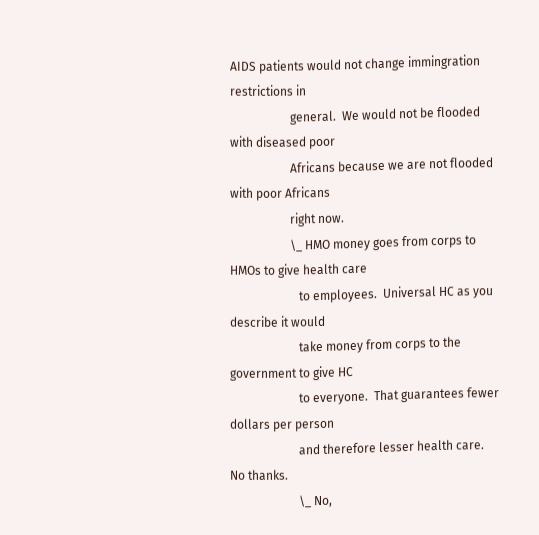AIDS patients would not change immingration restrictions in
                    general.  We would not be flooded with diseased poor
                    Africans because we are not flooded with poor Africans
                    right now.
                    \_ HMO money goes from corps to HMOs to give health care
                       to employees.  Universal HC as you describe it would
                       take money from corps to the government to give HC
                       to everyone.  That guarantees fewer dollars per person
                       and therefore lesser health care.  No thanks.
                       \_ No,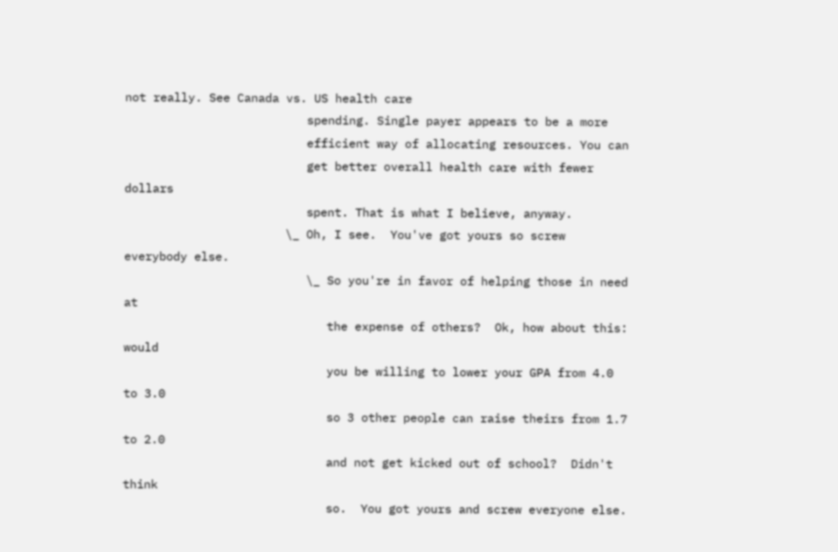not really. See Canada vs. US health care
                          spending. Single payer appears to be a more
                          efficient way of allocating resources. You can
                          get better overall health care with fewer dollars
                          spent. That is what I believe, anyway.
                       \_ Oh, I see.  You've got yours so screw everybody else.
                          \_ So you're in favor of helping those in need at
                             the expense of others?  Ok, how about this: would
                             you be willing to lower your GPA from 4.0 to 3.0
                             so 3 other people can raise theirs from 1.7 to 2.0
                             and not get kicked out of school?  Didn't think
                             so.  You got yours and screw everyone else.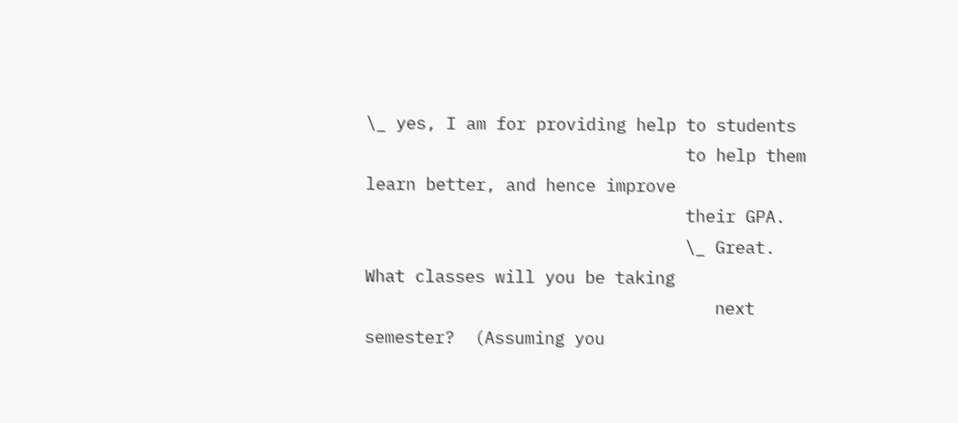\_ yes, I am for providing help to students
                                to help them learn better, and hence improve
                                their GPA.
                                \_ Great.  What classes will you be taking
                                   next semester?  (Assuming you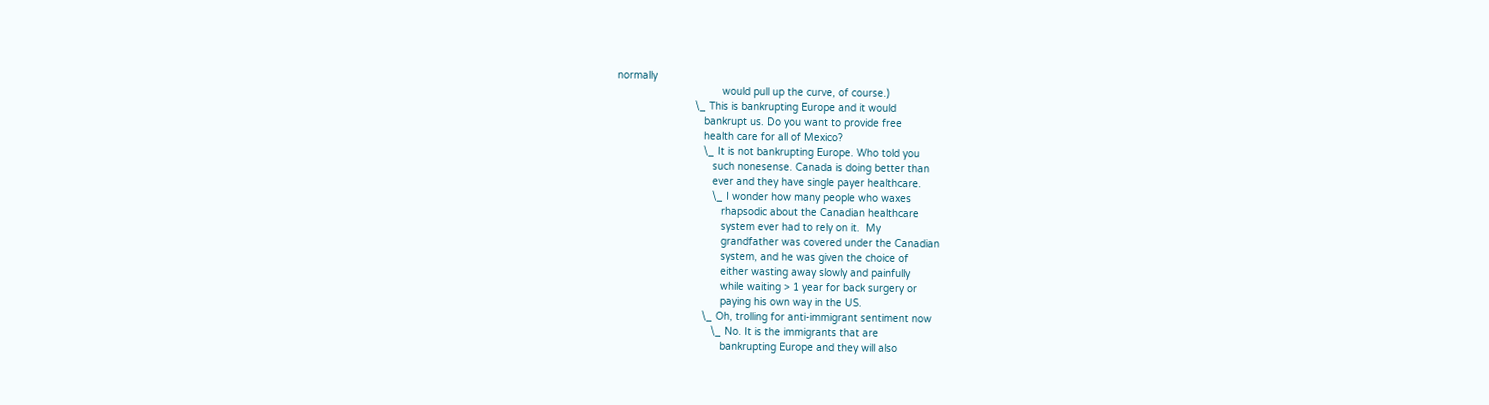normally
                                   would pull up the curve, of course.)
                          \_ This is bankrupting Europe and it would
                             bankrupt us. Do you want to provide free
                             health care for all of Mexico?
                             \_ It is not bankrupting Europe. Who told you
                                such nonesense. Canada is doing better than
                                ever and they have single payer healthcare.
                                \_ I wonder how many people who waxes
                                   rhapsodic about the Canadian healthcare
                                   system ever had to rely on it.  My
                                   grandfather was covered under the Canadian
                                   system, and he was given the choice of
                                   either wasting away slowly and painfully
                                   while waiting > 1 year for back surgery or
                                   paying his own way in the US.
                             \_ Oh, trolling for anti-immigrant sentiment now
                                \_ No. It is the immigrants that are
                                   bankrupting Europe and they will also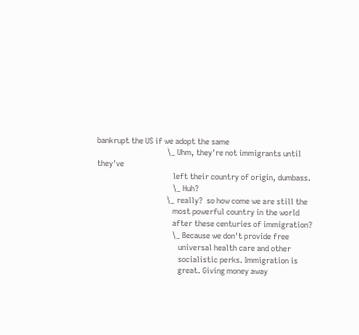bankrupt the US if we adopt the same
                                   \_ Uhm, they're not immigrants until they've
                                      left their country of origin, dumbass.
                                      \_ Huh?
                                   \_ really?  so how come we are still the
                                      most powerful country in the world
                                      after these centuries of immigration?
                                      \_ Because we don't provide free
                                         universal health care and other
                                         socialistic perks. Immigration is
                                         great. Giving money away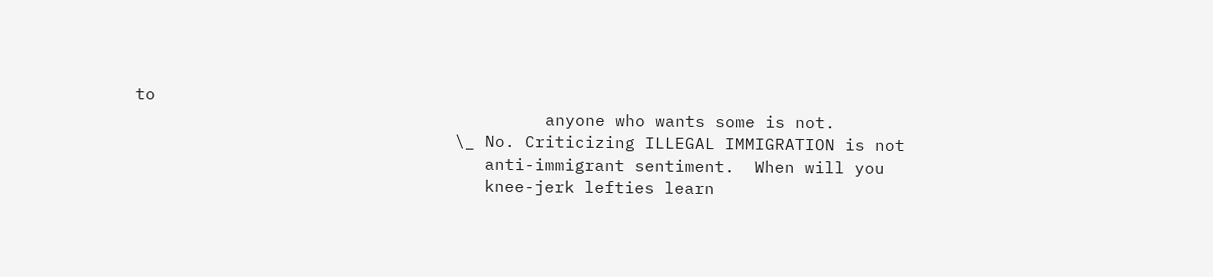to
                                         anyone who wants some is not.
                                \_ No. Criticizing ILLEGAL IMMIGRATION is not
                                   anti-immigrant sentiment.  When will you
                                   knee-jerk lefties learn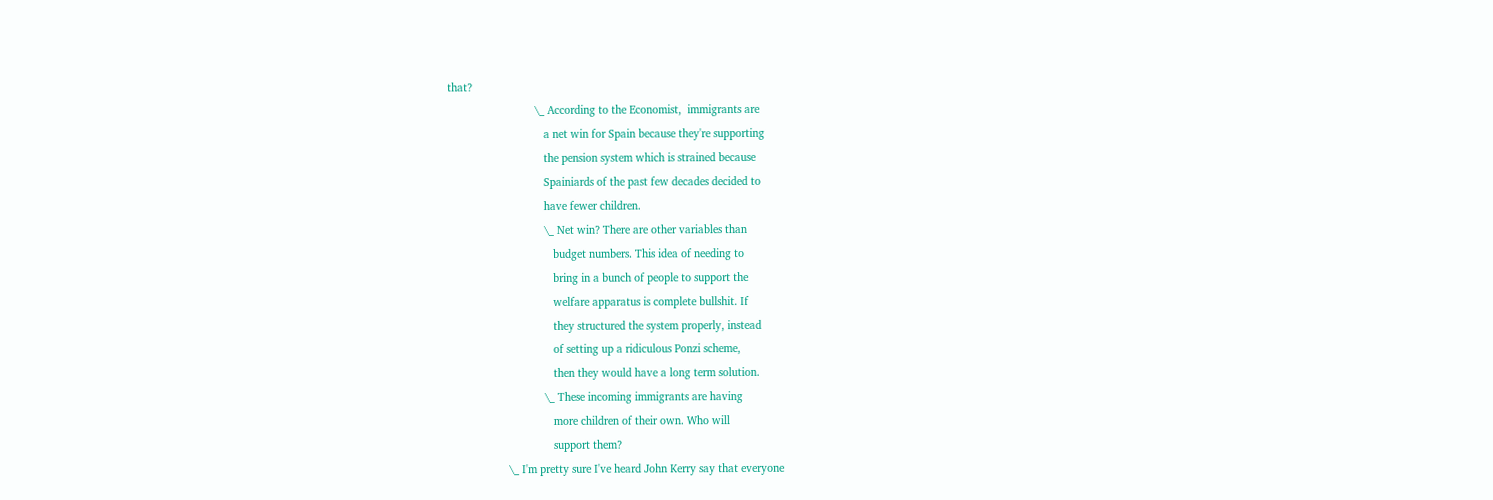that?
                             \_ According to the Economist,  immigrants are
                                a net win for Spain because they're supporting
                                the pension system which is strained because
                                Spainiards of the past few decades decided to
                                have fewer children.
                                \_ Net win? There are other variables than
                                   budget numbers. This idea of needing to
                                   bring in a bunch of people to support the
                                   welfare apparatus is complete bullshit. If
                                   they structured the system properly, instead
                                   of setting up a ridiculous Ponzi scheme,
                                   then they would have a long term solution.
                                \_ These incoming immigrants are having
                                   more children of their own. Who will
                                   support them?
                    \_ I'm pretty sure I've heard John Kerry say that everyone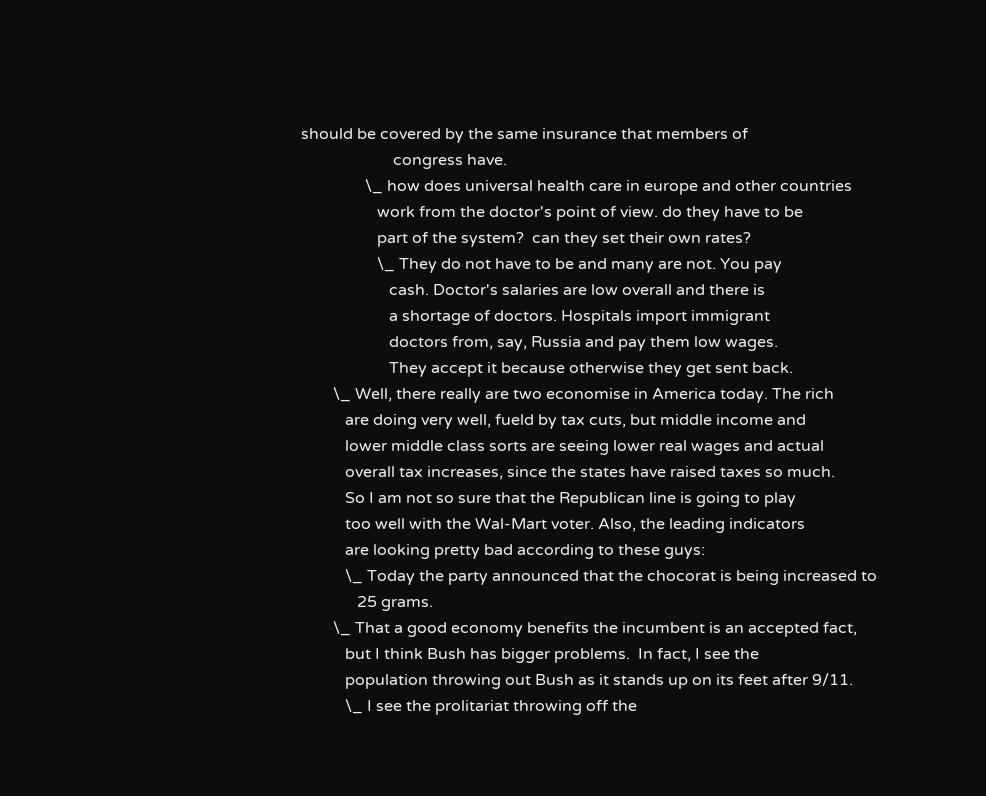should be covered by the same insurance that members of
                       congress have.
                \_ how does universal health care in europe and other countries
                   work from the doctor's point of view. do they have to be
                   part of the system?  can they set their own rates?
                   \_ They do not have to be and many are not. You pay
                      cash. Doctor's salaries are low overall and there is
                      a shortage of doctors. Hospitals import immigrant
                      doctors from, say, Russia and pay them low wages.
                      They accept it because otherwise they get sent back.
        \_ Well, there really are two economise in America today. The rich
           are doing very well, fueld by tax cuts, but middle income and
           lower middle class sorts are seeing lower real wages and actual
           overall tax increases, since the states have raised taxes so much.
           So I am not so sure that the Republican line is going to play
           too well with the Wal-Mart voter. Also, the leading indicators
           are looking pretty bad according to these guys:
           \_ Today the party announced that the chocorat is being increased to
              25 grams.
        \_ That a good economy benefits the incumbent is an accepted fact,
           but I think Bush has bigger problems.  In fact, I see the
           population throwing out Bush as it stands up on its feet after 9/11.
           \_ I see the prolitariat throwing off the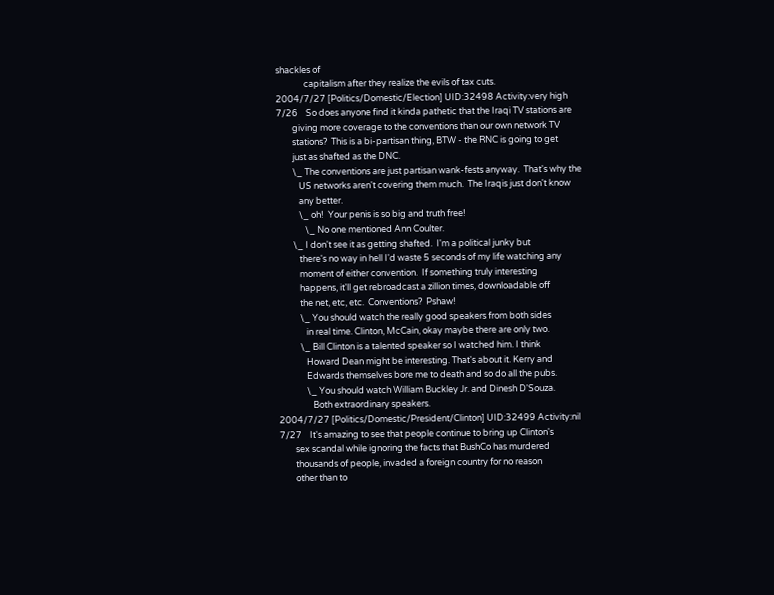shackles of
              capitalism after they realize the evils of tax cuts.
2004/7/27 [Politics/Domestic/Election] UID:32498 Activity:very high
7/26    So does anyone find it kinda pathetic that the Iraqi TV stations are
        giving more coverage to the conventions than our own network TV
        stations?  This is a bi-partisan thing, BTW - the RNC is going to get
        just as shafted as the DNC.
        \_ The conventions are just partisan wank-fests anyway.  That's why the
           US networks aren't covering them much.  The Iraqis just don't know
           any better.
           \_ oh!  Your penis is so big and truth free!
              \_ No one mentioned Ann Coulter.
        \_ I don't see it as getting shafted.  I'm a political junky but
           there's no way in hell I'd waste 5 seconds of my life watching any
           moment of either convention.  If something truly interesting
           happens, it'll get rebroadcast a zillion times, downloadable off
           the net, etc, etc.  Conventions?  Pshaw!
           \_ You should watch the really good speakers from both sides
              in real time. Clinton, McCain, okay maybe there are only two.
           \_ Bill Clinton is a talented speaker so I watched him. I think
              Howard Dean might be interesting. That's about it. Kerry and
              Edwards themselves bore me to death and so do all the pubs.
              \_ You should watch William Buckley Jr. and Dinesh D'Souza.
                 Both extraordinary speakers.
2004/7/27 [Politics/Domestic/President/Clinton] UID:32499 Activity:nil
7/27    It's amazing to see that people continue to bring up Clinton's
        sex scandal while ignoring the facts that BushCo has murdered
        thousands of people, invaded a foreign country for no reason
        other than to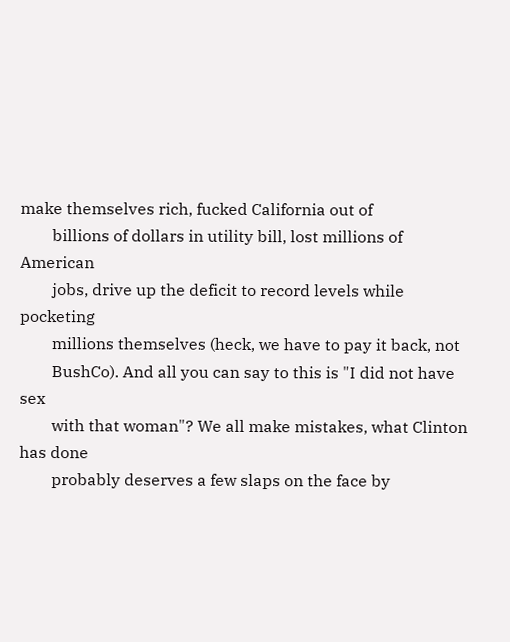make themselves rich, fucked California out of
        billions of dollars in utility bill, lost millions of American
        jobs, drive up the deficit to record levels while pocketing
        millions themselves (heck, we have to pay it back, not
        BushCo). And all you can say to this is "I did not have sex
        with that woman"? We all make mistakes, what Clinton has done
        probably deserves a few slaps on the face by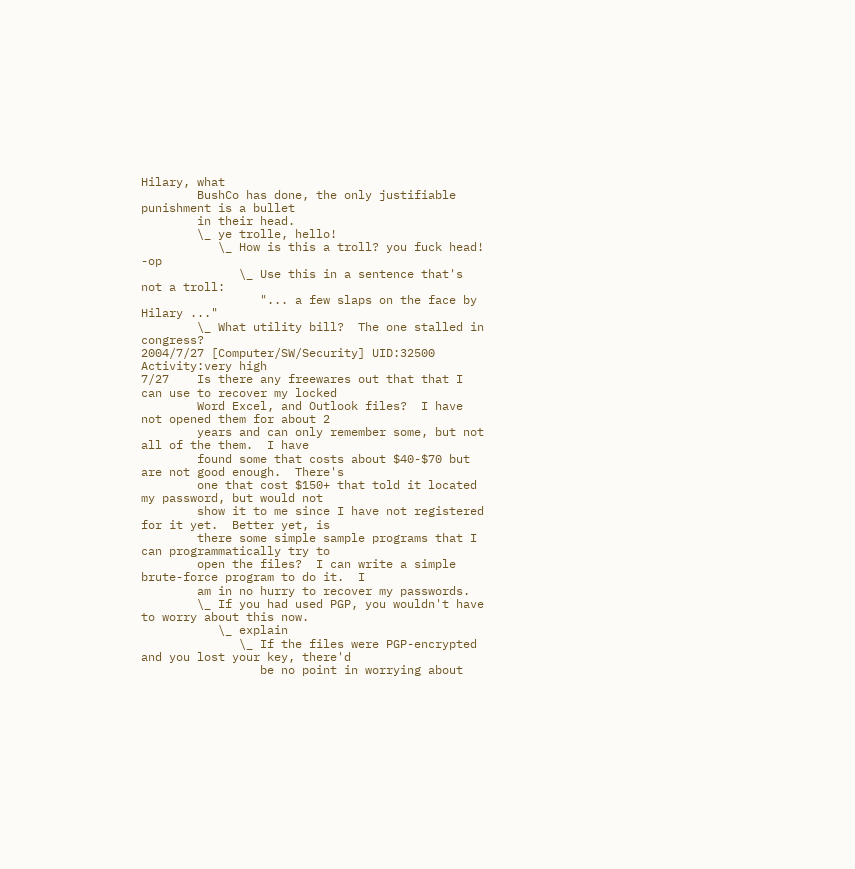Hilary, what
        BushCo has done, the only justifiable punishment is a bullet
        in their head.
        \_ ye trolle, hello!
           \_ How is this a troll? you fuck head! -op
              \_ Use this in a sentence that's not a troll:
                 "... a few slaps on the face by Hilary ..."
        \_ What utility bill?  The one stalled in congress?
2004/7/27 [Computer/SW/Security] UID:32500 Activity:very high
7/27    Is there any freewares out that that I can use to recover my locked
        Word Excel, and Outlook files?  I have not opened them for about 2
        years and can only remember some, but not all of the them.  I have
        found some that costs about $40-$70 but are not good enough.  There's
        one that cost $150+ that told it located my password, but would not
        show it to me since I have not registered for it yet.  Better yet, is
        there some simple sample programs that I can programmatically try to
        open the files?  I can write a simple brute-force program to do it.  I
        am in no hurry to recover my passwords.
        \_ If you had used PGP, you wouldn't have to worry about this now.
           \_ explain
              \_ If the files were PGP-encrypted and you lost your key, there'd
                 be no point in worrying about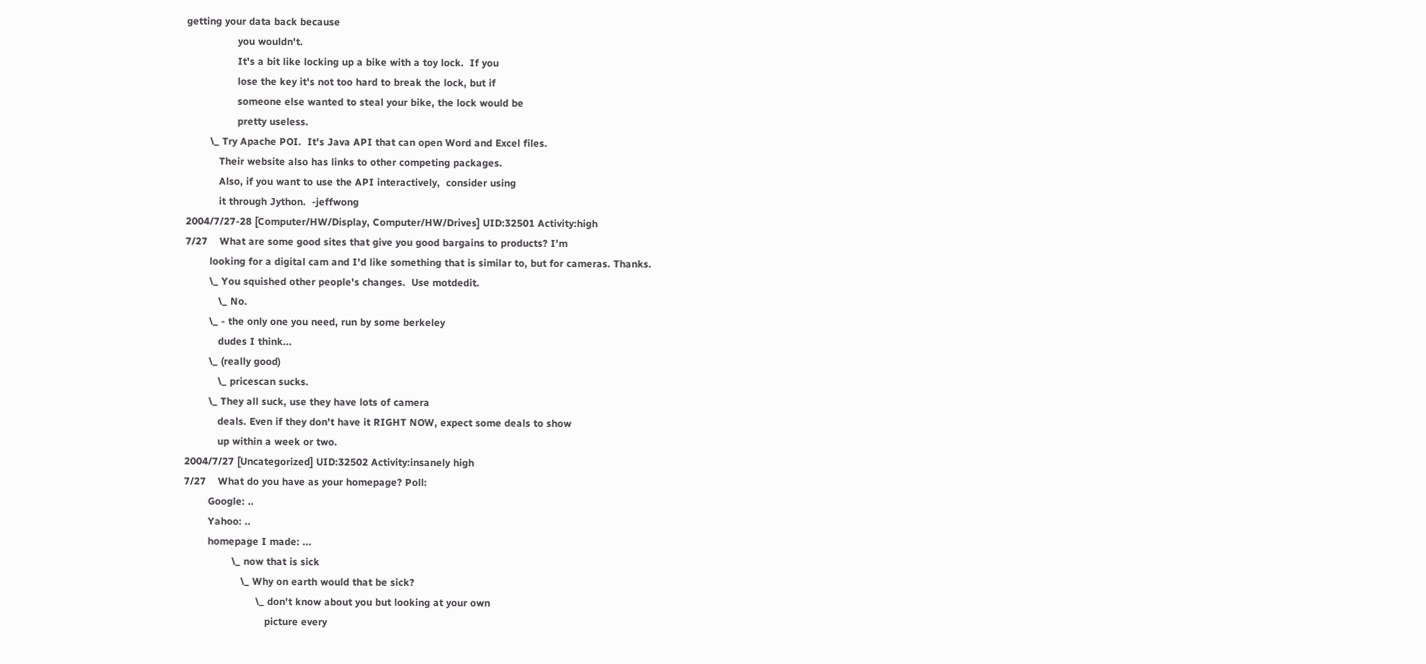getting your data back because
                 you wouldn't.
                 It's a bit like locking up a bike with a toy lock.  If you
                 lose the key it's not too hard to break the lock, but if
                 someone else wanted to steal your bike, the lock would be
                 pretty useless.
        \_ Try Apache POI.  It's Java API that can open Word and Excel files.
           Their website also has links to other competing packages.
           Also, if you want to use the API interactively,  consider using
           it through Jython.  -jeffwong
2004/7/27-28 [Computer/HW/Display, Computer/HW/Drives] UID:32501 Activity:high
7/27    What are some good sites that give you good bargains to products? I'm
        looking for a digital cam and I'd like something that is similar to, but for cameras. Thanks.
        \_ You squished other people's changes.  Use motdedit.
           \_ No.
        \_ - the only one you need, run by some berkeley
           dudes I think...
        \_ (really good)
           \_ pricescan sucks.
        \_ They all suck, use they have lots of camera
           deals. Even if they don't have it RIGHT NOW, expect some deals to show
           up within a week or two.
2004/7/27 [Uncategorized] UID:32502 Activity:insanely high
7/27    What do you have as your homepage? Poll:
        Google: ..
        Yahoo: ..
        homepage I made: ...
                \_ now that is sick
                   \_ Why on earth would that be sick?
                        \_ don't know about you but looking at your own
                           picture every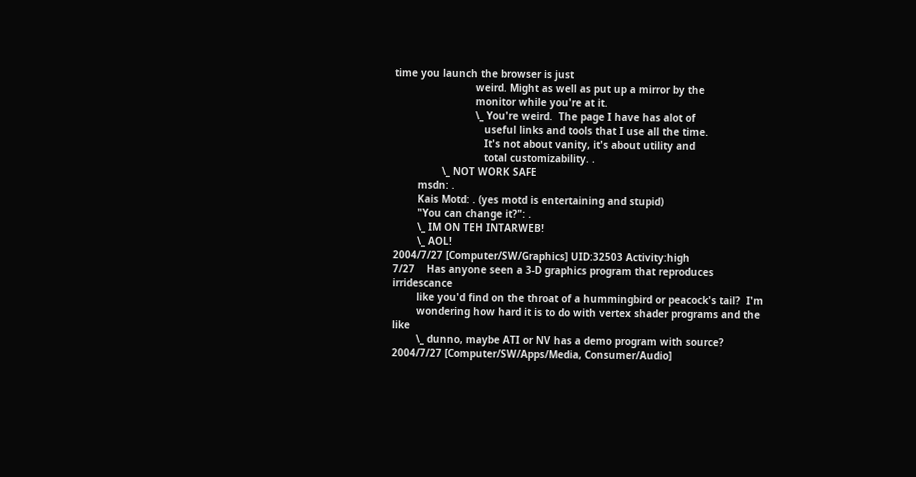time you launch the browser is just
                           weird. Might as well as put up a mirror by the
                           monitor while you're at it.
                           \_ You're weird.  The page I have has alot of
                              useful links and tools that I use all the time.
                              It's not about vanity, it's about utility and
                              total customizability. .
                \_ NOT WORK SAFE
        msdn: .
        Kais Motd: . (yes motd is entertaining and stupid)
        "You can change it?": .
        \_ IM ON TEH INTARWEB!
        \_ AOL!
2004/7/27 [Computer/SW/Graphics] UID:32503 Activity:high
7/27    Has anyone seen a 3-D graphics program that reproduces irridescance
        like you'd find on the throat of a hummingbird or peacock's tail?  I'm
        wondering how hard it is to do with vertex shader programs and the like
        \_ dunno, maybe ATI or NV has a demo program with source?
2004/7/27 [Computer/SW/Apps/Media, Consumer/Audio]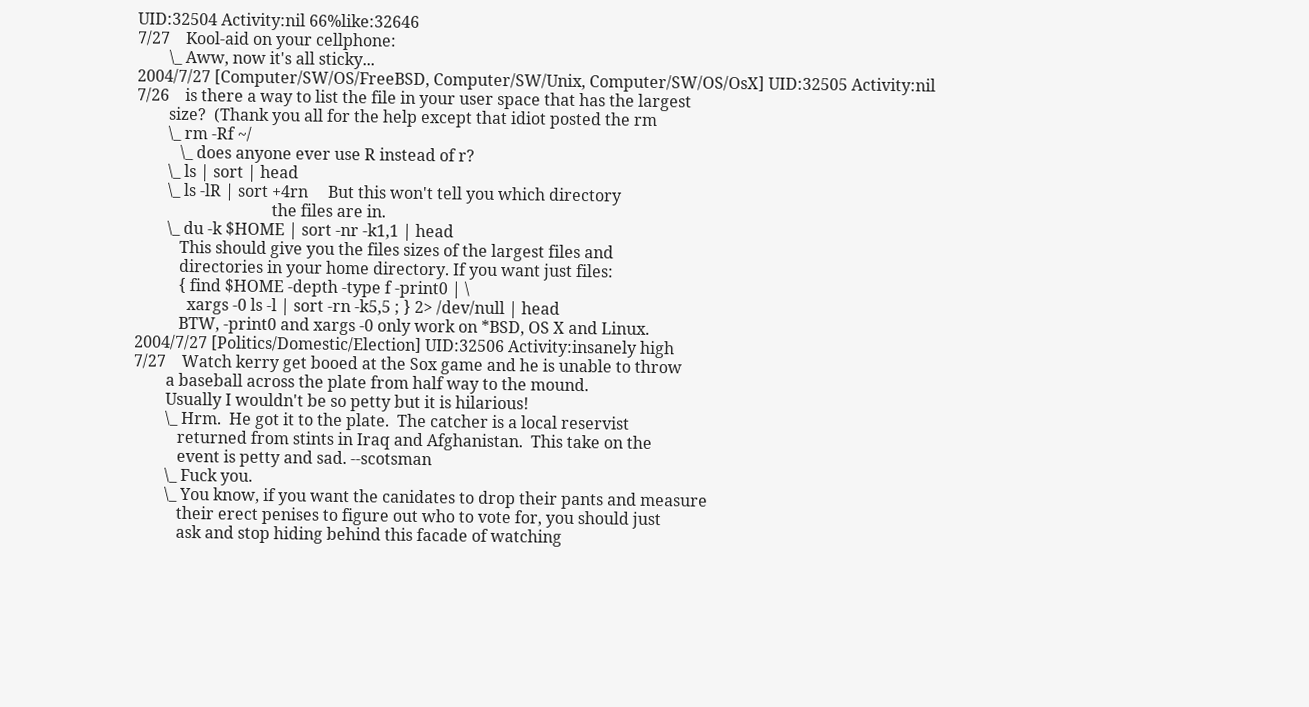UID:32504 Activity:nil 66%like:32646
7/27    Kool-aid on your cellphone:
        \_ Aww, now it's all sticky...
2004/7/27 [Computer/SW/OS/FreeBSD, Computer/SW/Unix, Computer/SW/OS/OsX] UID:32505 Activity:nil
7/26    is there a way to list the file in your user space that has the largest
        size?  (Thank you all for the help except that idiot posted the rm
        \_ rm -Rf ~/
           \_ does anyone ever use R instead of r?
        \_ ls | sort | head
        \_ ls -lR | sort +4rn     But this won't tell you which directory
                                  the files are in.
        \_ du -k $HOME | sort -nr -k1,1 | head
           This should give you the files sizes of the largest files and
           directories in your home directory. If you want just files:
           { find $HOME -depth -type f -print0 | \
             xargs -0 ls -l | sort -rn -k5,5 ; } 2> /dev/null | head
           BTW, -print0 and xargs -0 only work on *BSD, OS X and Linux.
2004/7/27 [Politics/Domestic/Election] UID:32506 Activity:insanely high
7/27    Watch kerry get booed at the Sox game and he is unable to throw
        a baseball across the plate from half way to the mound.
        Usually I wouldn't be so petty but it is hilarious!
        \_ Hrm.  He got it to the plate.  The catcher is a local reservist
           returned from stints in Iraq and Afghanistan.  This take on the
           event is petty and sad. --scotsman
        \_ Fuck you.
        \_ You know, if you want the canidates to drop their pants and measure
           their erect penises to figure out who to vote for, you should just
           ask and stop hiding behind this facade of watching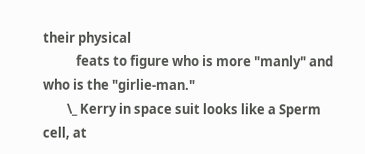their physical
           feats to figure who is more "manly" and who is the "girlie-man."
        \_ Kerry in space suit looks like a Sperm cell, at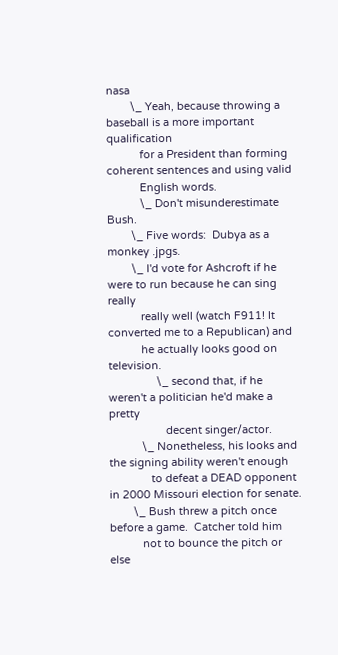nasa
        \_ Yeah, because throwing a baseball is a more important qualification
           for a President than forming coherent sentences and using valid
           English words.
           \_ Don't misunderestimate Bush.
        \_ Five words:  Dubya as a monkey .jpgs.
        \_ I'd vote for Ashcroft if he were to run because he can sing really
           really well (watch F911! It converted me to a Republican) and
           he actually looks good on television.
                \_ second that, if he weren't a politician he'd make a pretty
                   decent singer/actor.
           \_ Nonetheless, his looks and the signing ability weren't enough
              to defeat a DEAD opponent in 2000 Missouri election for senate.
        \_ Bush threw a pitch once before a game.  Catcher told him
           not to bounce the pitch or else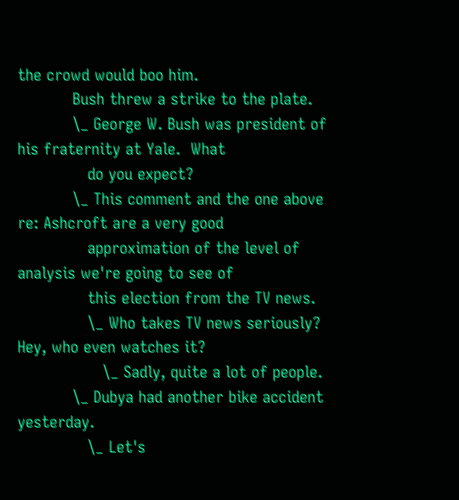the crowd would boo him.
           Bush threw a strike to the plate.
           \_ George W. Bush was president of his fraternity at Yale.  What
              do you expect?
           \_ This comment and the one above re: Ashcroft are a very good
              approximation of the level of analysis we're going to see of
              this election from the TV news.
              \_ Who takes TV news seriously?  Hey, who even watches it?
                 \_ Sadly, quite a lot of people.
           \_ Dubya had another bike accident yesterday.
              \_ Let's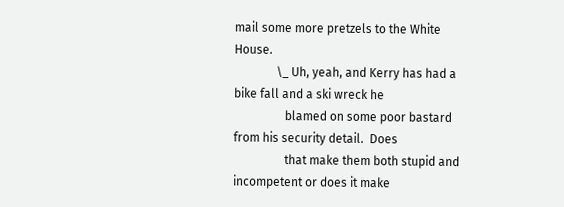mail some more pretzels to the White House.
              \_ Uh, yeah, and Kerry has had a bike fall and a ski wreck he
                 blamed on some poor bastard from his security detail.  Does
                 that make them both stupid and incompetent or does it make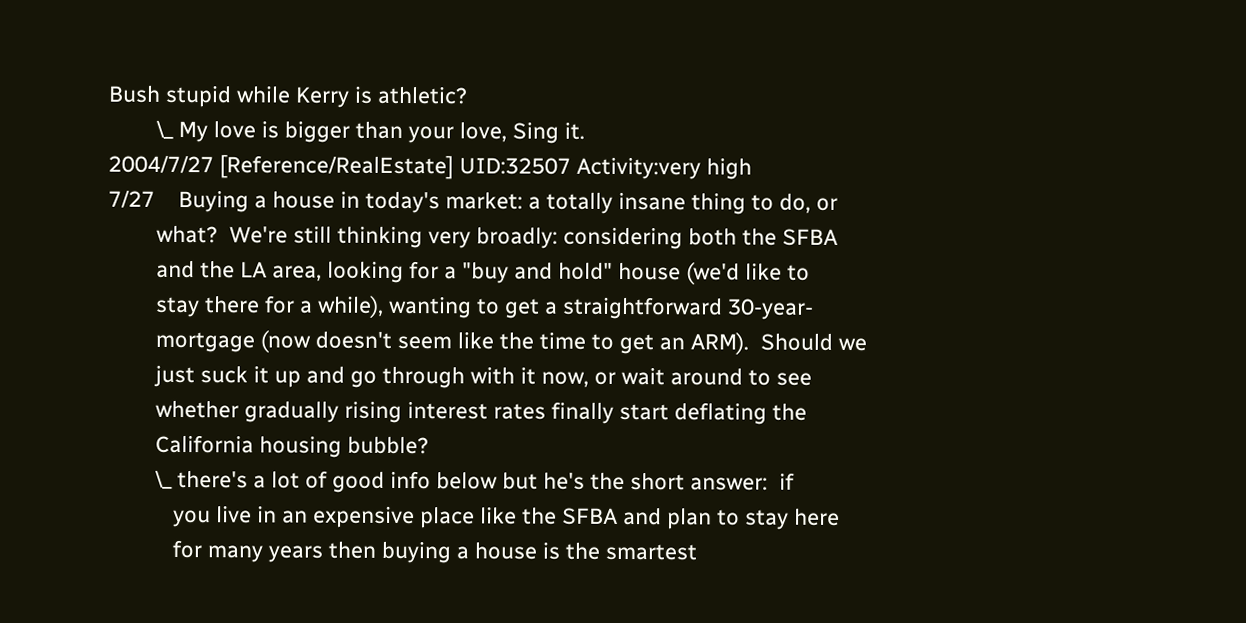Bush stupid while Kerry is athletic?
        \_ My love is bigger than your love, Sing it.
2004/7/27 [Reference/RealEstate] UID:32507 Activity:very high
7/27    Buying a house in today's market: a totally insane thing to do, or
        what?  We're still thinking very broadly: considering both the SFBA
        and the LA area, looking for a "buy and hold" house (we'd like to
        stay there for a while), wanting to get a straightforward 30-year-
        mortgage (now doesn't seem like the time to get an ARM).  Should we
        just suck it up and go through with it now, or wait around to see
        whether gradually rising interest rates finally start deflating the
        California housing bubble?
        \_ there's a lot of good info below but he's the short answer:  if
           you live in an expensive place like the SFBA and plan to stay here
           for many years then buying a house is the smartest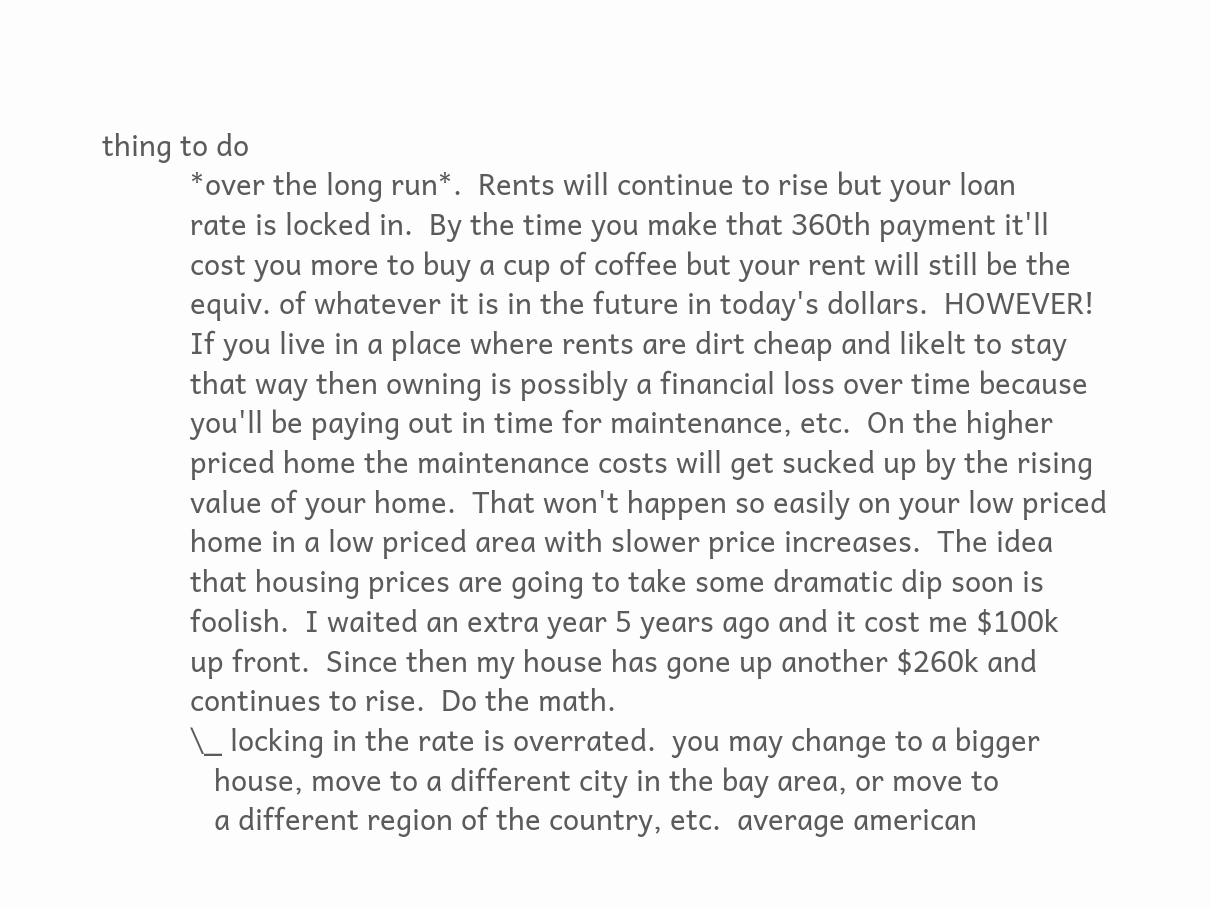thing to do
           *over the long run*.  Rents will continue to rise but your loan
           rate is locked in.  By the time you make that 360th payment it'll
           cost you more to buy a cup of coffee but your rent will still be the
           equiv. of whatever it is in the future in today's dollars.  HOWEVER!
           If you live in a place where rents are dirt cheap and likelt to stay
           that way then owning is possibly a financial loss over time because
           you'll be paying out in time for maintenance, etc.  On the higher
           priced home the maintenance costs will get sucked up by the rising
           value of your home.  That won't happen so easily on your low priced
           home in a low priced area with slower price increases.  The idea
           that housing prices are going to take some dramatic dip soon is
           foolish.  I waited an extra year 5 years ago and it cost me $100k
           up front.  Since then my house has gone up another $260k and
           continues to rise.  Do the math.
           \_ locking in the rate is overrated.  you may change to a bigger
              house, move to a different city in the bay area, or move to
              a different region of the country, etc.  average american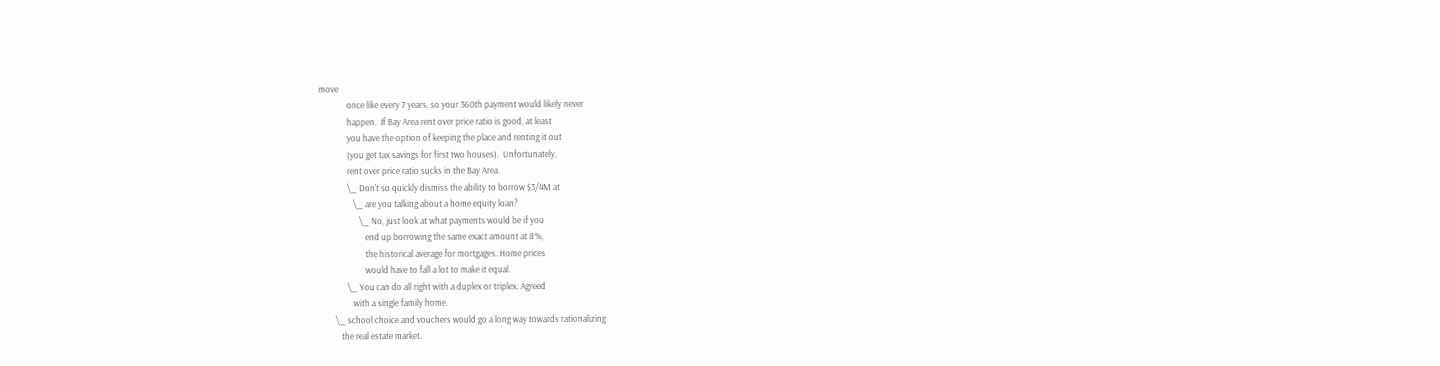move
              once like every 7 years, so your 360th payment would likely never
              happen.  If Bay Area rent over price ratio is good, at least
              you have the option of keeping the place and renting it out
              (you get tax savings for first two houses).  Unfortunately,
              rent over price ratio sucks in the Bay Area.
              \_ Don't so quickly dismiss the ability to borrow $3/4M at
                 \_ are you talking about a home equity loan?
                    \_ No, just look at what payments would be if you
                       end up borrowing the same exact amount at 8%,
                       the historical average for mortgages. Home prices
                       would have to fall a lot to make it equal.
              \_ You can do all right with a duplex or triplex. Agreed
                 with a single family home.
        \_ school choice and vouchers would go a long way towards rationalizing
           the real estate market.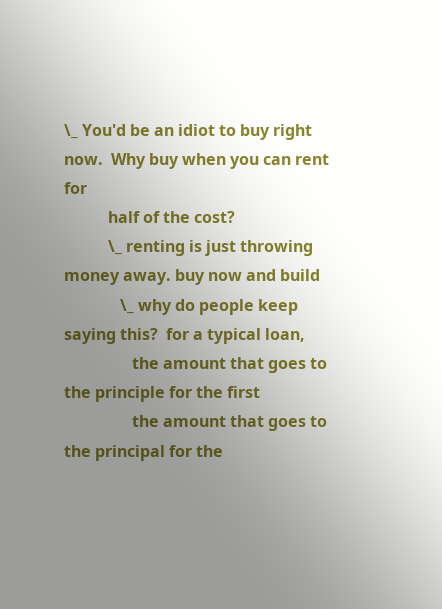\_ You'd be an idiot to buy right now.  Why buy when you can rent for
           half of the cost?
           \_ renting is just throwing money away. buy now and build
              \_ why do people keep saying this?  for a typical loan,
                 the amount that goes to the principle for the first
                 the amount that goes to the principal for the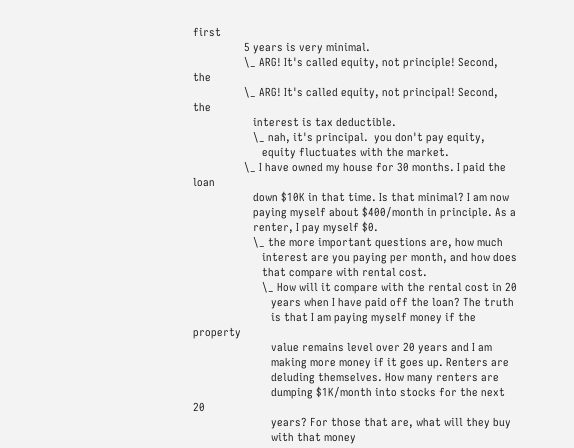first
                 5 years is very minimal.
                 \_ ARG! It's called equity, not principle! Second, the
                 \_ ARG! It's called equity, not principal! Second, the
                    interest is tax deductible.
                    \_ nah, it's principal.  you don't pay equity,
                       equity fluctuates with the market.
                 \_ I have owned my house for 30 months. I paid the loan
                    down $10K in that time. Is that minimal? I am now
                    paying myself about $400/month in principle. As a
                    renter, I pay myself $0.
                    \_ the more important questions are, how much
                       interest are you paying per month, and how does
                       that compare with rental cost.
                       \_ How will it compare with the rental cost in 20
                          years when I have paid off the loan? The truth
                          is that I am paying myself money if the property
                          value remains level over 20 years and I am
                          making more money if it goes up. Renters are
                          deluding themselves. How many renters are
                          dumping $1K/month into stocks for the next 20
                          years? For those that are, what will they buy
                          with that money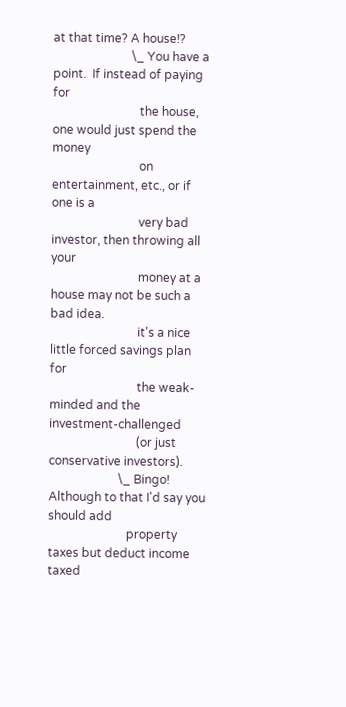at that time? A house!?
                          \_ You have a point.  If instead of paying for
                             the house, one would just spend the money
                             on entertainment, etc., or if one is a
                             very bad investor, then throwing all your
                             money at a house may not be such a bad idea.
                             it's a nice little forced savings plan for
                             the weak-minded and the investment-challenged
                             (or just conservative investors).
                       \_ Bingo!  Although to that I'd say you should add
                          property taxes but deduct income taxed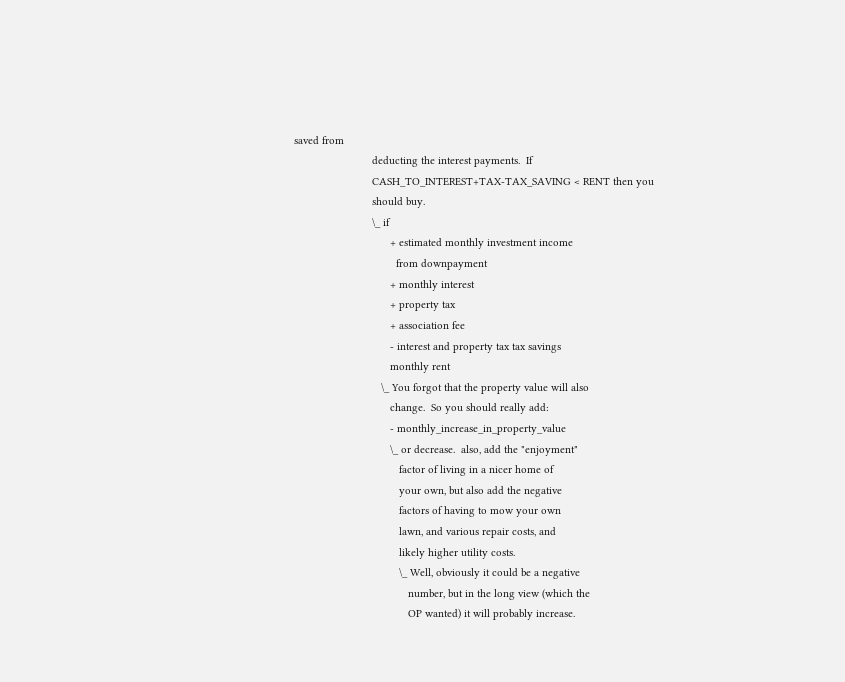saved from
                          deducting the interest payments.  If
                          CASH_TO_INTEREST+TAX-TAX_SAVING < RENT then you
                          should buy.
                          \_ if
                                + estimated monthly investment income
                                  from downpayment
                                + monthly interest
                                + property tax
                                + association fee
                                - interest and property tax tax savings
                                monthly rent
                             \_ You forgot that the property value will also
                                change.  So you should really add:
                                - monthly_increase_in_property_value
                                \_ or decrease.  also, add the "enjoyment"
                                   factor of living in a nicer home of
                                   your own, but also add the negative
                                   factors of having to mow your own
                                   lawn, and various repair costs, and
                                   likely higher utility costs.
                                   \_ Well, obviously it could be a negative
                                      number, but in the long view (which the
                                      OP wanted) it will probably increase.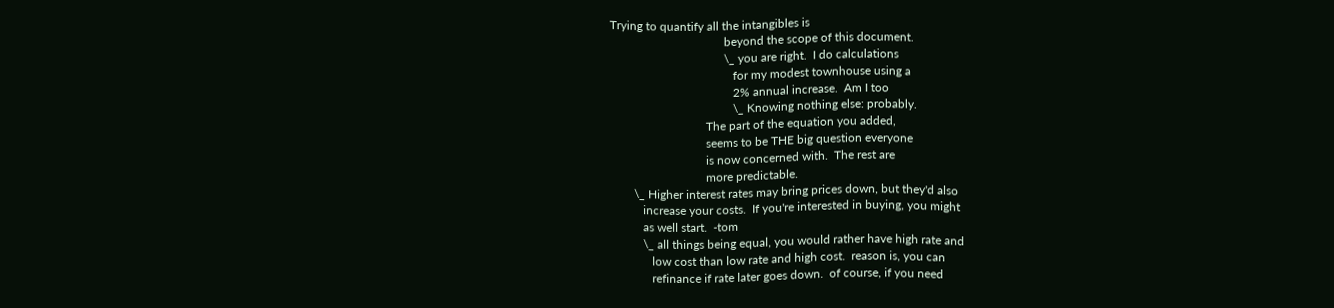Trying to quantify all the intangibles is
                                      beyond the scope of this document.
                                      \_ you are right.  I do calculations
                                         for my modest townhouse using a
                                         2% annual increase.  Am I too
                                         \_ Knowing nothing else: probably.
                                The part of the equation you added,
                                seems to be THE big question everyone
                                is now concerned with.  The rest are
                                more predictable.
        \_ Higher interest rates may bring prices down, but they'd also
           increase your costs.  If you're interested in buying, you might
           as well start.  -tom
           \_ all things being equal, you would rather have high rate and
              low cost than low rate and high cost.  reason is, you can
              refinance if rate later goes down.  of course, if you need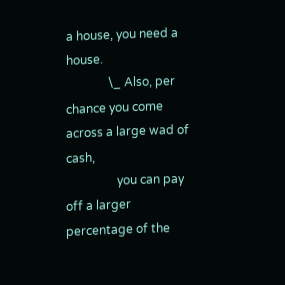a house, you need a house.
              \_ Also, per chance you come across a large wad of cash,
                 you can pay off a larger percentage of the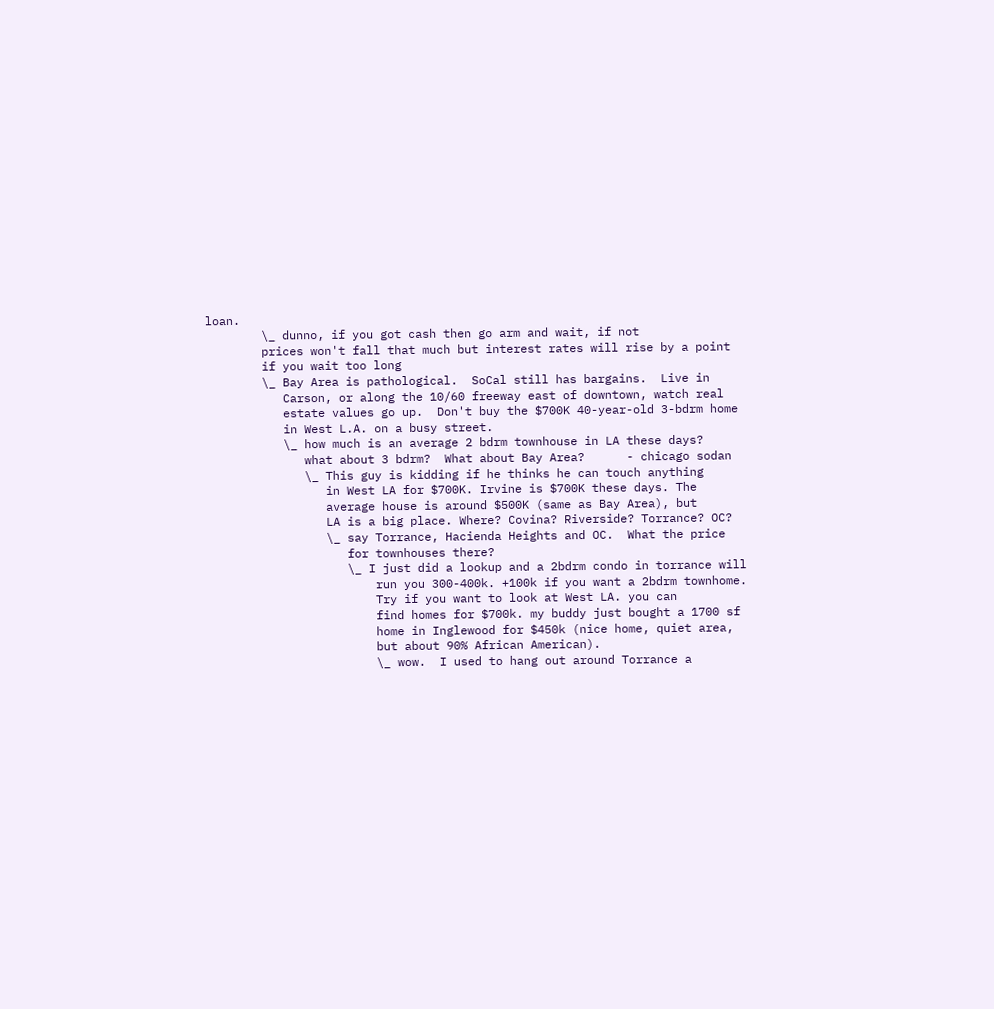loan.
        \_ dunno, if you got cash then go arm and wait, if not
        prices won't fall that much but interest rates will rise by a point
        if you wait too long
        \_ Bay Area is pathological.  SoCal still has bargains.  Live in
           Carson, or along the 10/60 freeway east of downtown, watch real
           estate values go up.  Don't buy the $700K 40-year-old 3-bdrm home
           in West L.A. on a busy street.
           \_ how much is an average 2 bdrm townhouse in LA these days?
              what about 3 bdrm?  What about Bay Area?      - chicago sodan
              \_ This guy is kidding if he thinks he can touch anything
                 in West LA for $700K. Irvine is $700K these days. The
                 average house is around $500K (same as Bay Area), but
                 LA is a big place. Where? Covina? Riverside? Torrance? OC?
                 \_ say Torrance, Hacienda Heights and OC.  What the price
                    for townhouses there?
                    \_ I just did a lookup and a 2bdrm condo in torrance will
                        run you 300-400k. +100k if you want a 2bdrm townhome.
                        Try if you want to look at West LA. you can
                        find homes for $700k. my buddy just bought a 1700 sf
                        home in Inglewood for $450k (nice home, quiet area,
                        but about 90% African American).
                        \_ wow.  I used to hang out around Torrance a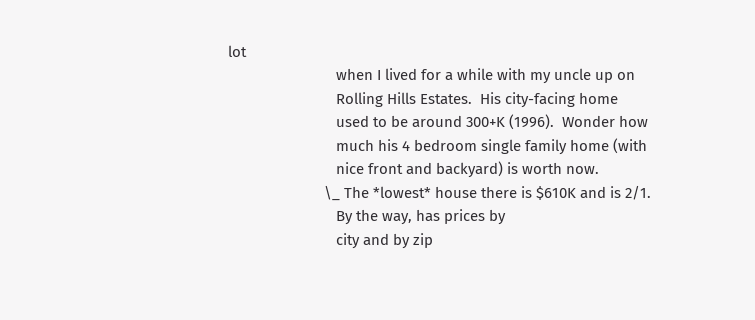lot
                           when I lived for a while with my uncle up on
                           Rolling Hills Estates.  His city-facing home
                           used to be around 300+K (1996).  Wonder how
                           much his 4 bedroom single family home (with
                           nice front and backyard) is worth now.
                        \_ The *lowest* house there is $610K and is 2/1.
                           By the way, has prices by
                           city and by zip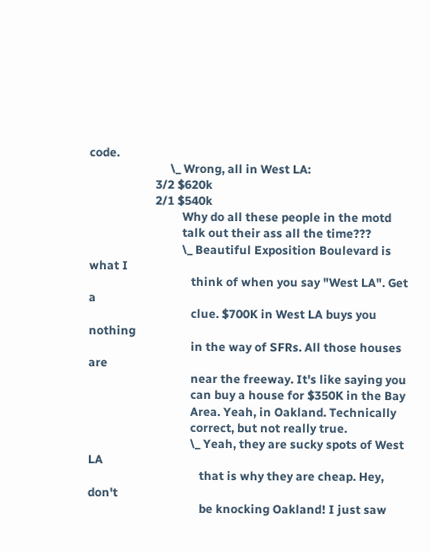code.
                           \_ Wrong, all in West LA:
                      3/2 $620k
                      2/1 $540k
                               Why do all these people in the motd
                               talk out their ass all the time???
                               \_ Beautiful Exposition Boulevard is what I
                                  think of when you say "West LA". Get a
                                  clue. $700K in West LA buys you nothing
                                  in the way of SFRs. All those houses are
                                  near the freeway. It's like saying you
                                  can buy a house for $350K in the Bay
                                  Area. Yeah, in Oakland. Technically
                                  correct, but not really true.
                                  \_ Yeah, they are sucky spots of West LA
                                     that is why they are cheap. Hey, don't
                                     be knocking Oakland! I just saw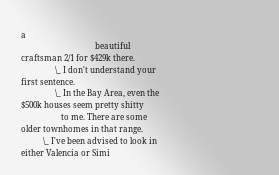a
                                     beautiful craftsman 2/1 for $429k there.
                 \_ I don't understand your first sentence.
                 \_ In the Bay Area, even the $500k houses seem pretty shitty
                    to me. There are some older townhomes in that range.
           \_ I've been advised to look in either Valencia or Simi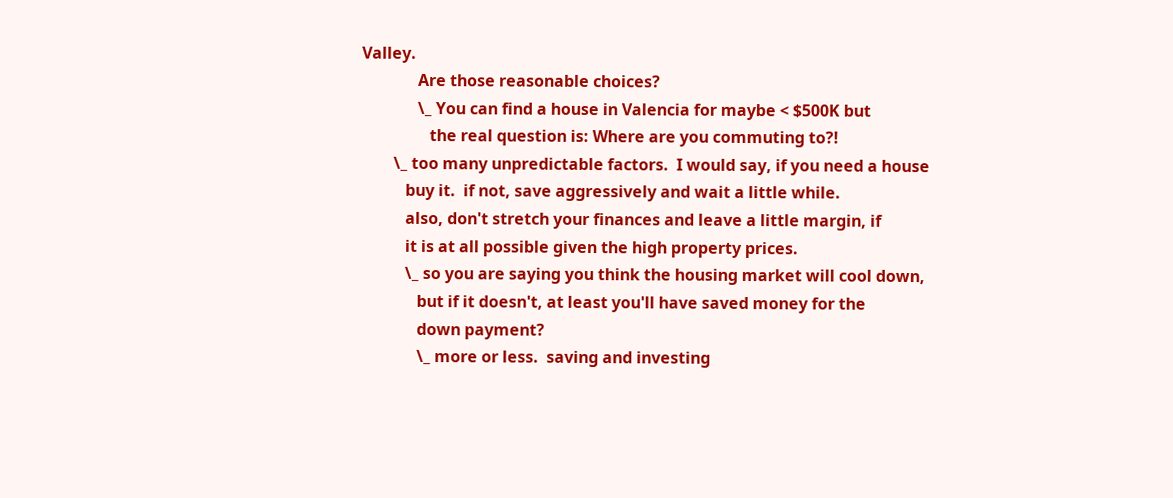Valley.
              Are those reasonable choices?
              \_ You can find a house in Valencia for maybe < $500K but
                 the real question is: Where are you commuting to?!
        \_ too many unpredictable factors.  I would say, if you need a house
           buy it.  if not, save aggressively and wait a little while.
           also, don't stretch your finances and leave a little margin, if
           it is at all possible given the high property prices.
           \_ so you are saying you think the housing market will cool down,
              but if it doesn't, at least you'll have saved money for the
              down payment?
              \_ more or less.  saving and investing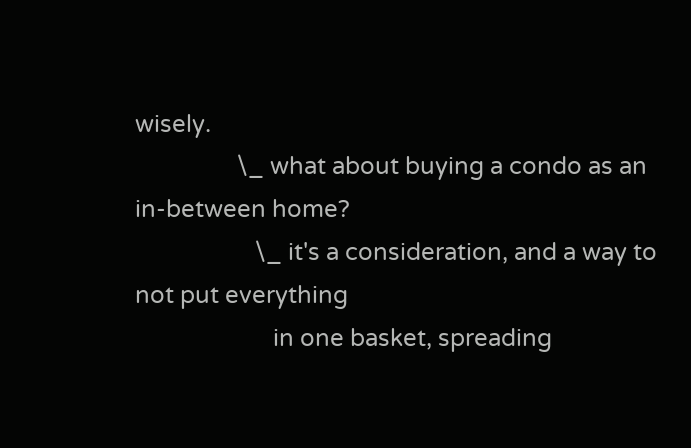wisely.
                 \_ what about buying a condo as an in-between home?
                    \_ it's a consideration, and a way to not put everything
                       in one basket, spreading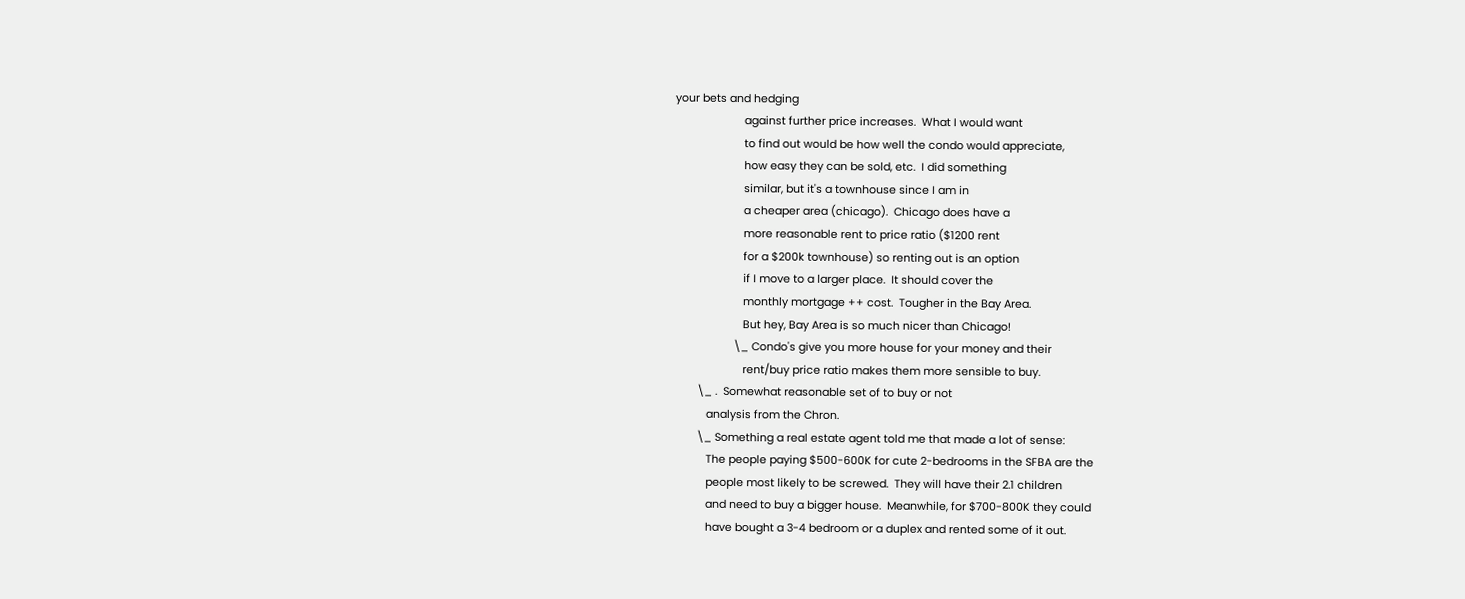your bets and hedging
                       against further price increases.  What I would want
                       to find out would be how well the condo would appreciate,
                       how easy they can be sold, etc.  I did something
                       similar, but it's a townhouse since I am in
                       a cheaper area (chicago).  Chicago does have a
                       more reasonable rent to price ratio ($1200 rent
                       for a $200k townhouse) so renting out is an option
                       if I move to a larger place.  It should cover the
                       monthly mortgage ++ cost.  Tougher in the Bay Area.
                       But hey, Bay Area is so much nicer than Chicago!
                    \_ Condo's give you more house for your money and their
                       rent/buy price ratio makes them more sensible to buy.
        \_ .  Somewhat reasonable set of to buy or not
           analysis from the Chron.
        \_ Something a real estate agent told me that made a lot of sense:
           The people paying $500-600K for cute 2-bedrooms in the SFBA are the
           people most likely to be screwed.  They will have their 2.1 children
           and need to buy a bigger house.  Meanwhile, for $700-800K they could
           have bought a 3-4 bedroom or a duplex and rented some of it out.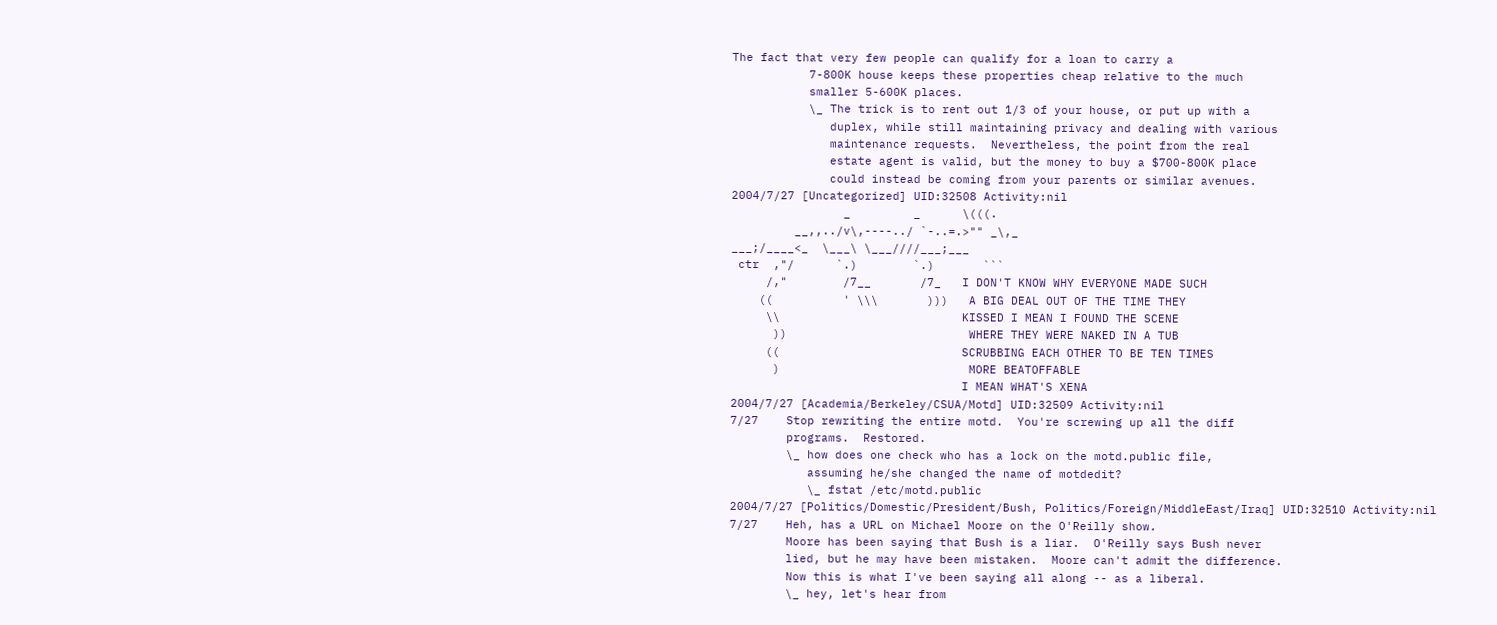The fact that very few people can qualify for a loan to carry a
           7-800K house keeps these properties cheap relative to the much
           smaller 5-600K places.
           \_ The trick is to rent out 1/3 of your house, or put up with a
              duplex, while still maintaining privacy and dealing with various
              maintenance requests.  Nevertheless, the point from the real
              estate agent is valid, but the money to buy a $700-800K place
              could instead be coming from your parents or similar avenues.
2004/7/27 [Uncategorized] UID:32508 Activity:nil
                _         _      \(((.
         __,,../v\,----../ `-..=.>"" _\,_
___;/____<_  \___\ \___////___;___
 ctr  ,"/      `.)        `.)       ```
     /,"        /7__       /7_   I DON'T KNOW WHY EVERYONE MADE SUCH
    ((          ' \\\       )))   A BIG DEAL OUT OF THE TIME THEY
     \\                          KISSED I MEAN I FOUND THE SCENE
      ))                          WHERE THEY WERE NAKED IN A TUB
     ((                          SCRUBBING EACH OTHER TO BE TEN TIMES
      )                           MORE BEATOFFABLE
                                 I MEAN WHAT'S XENA
2004/7/27 [Academia/Berkeley/CSUA/Motd] UID:32509 Activity:nil
7/27    Stop rewriting the entire motd.  You're screwing up all the diff
        programs.  Restored.
        \_ how does one check who has a lock on the motd.public file,
           assuming he/she changed the name of motdedit?
           \_ fstat /etc/motd.public
2004/7/27 [Politics/Domestic/President/Bush, Politics/Foreign/MiddleEast/Iraq] UID:32510 Activity:nil
7/27    Heh, has a URL on Michael Moore on the O'Reilly show.
        Moore has been saying that Bush is a liar.  O'Reilly says Bush never
        lied, but he may have been mistaken.  Moore can't admit the difference.
        Now this is what I've been saying all along -- as a liberal.
        \_ hey, let's hear from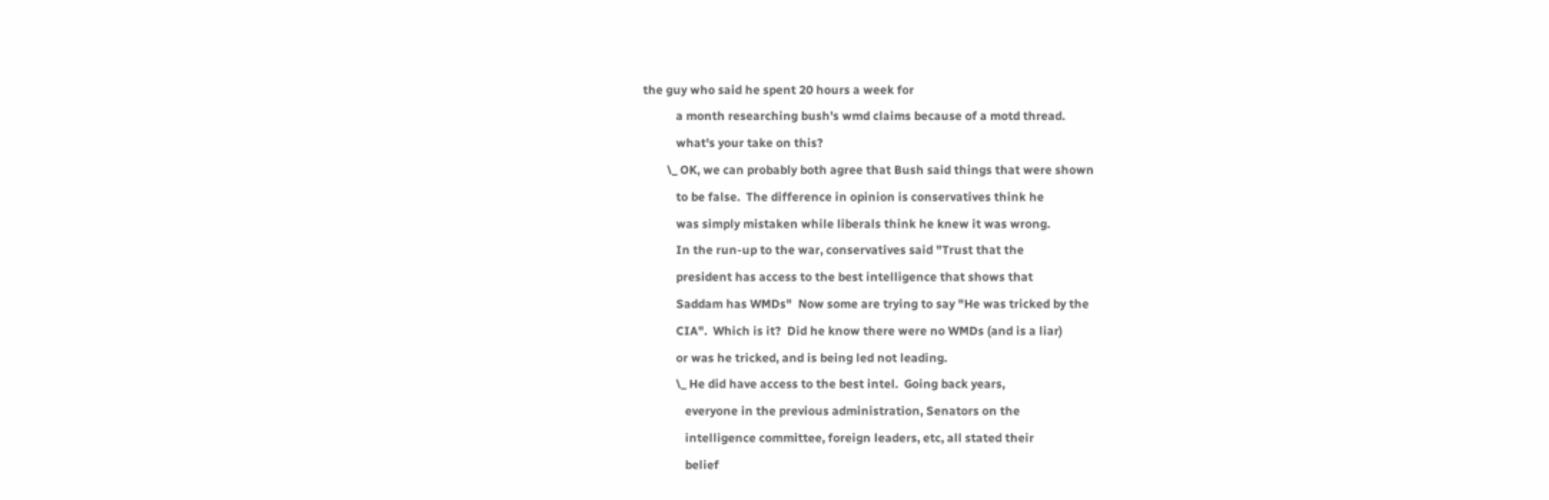the guy who said he spent 20 hours a week for
           a month researching bush's wmd claims because of a motd thread.
           what's your take on this?
        \_ OK, we can probably both agree that Bush said things that were shown
           to be false.  The difference in opinion is conservatives think he
           was simply mistaken while liberals think he knew it was wrong.
           In the run-up to the war, conservatives said "Trust that the
           president has access to the best intelligence that shows that
           Saddam has WMDs"  Now some are trying to say "He was tricked by the
           CIA".  Which is it?  Did he know there were no WMDs (and is a liar)
           or was he tricked, and is being led not leading.
           \_ He did have access to the best intel.  Going back years,
              everyone in the previous administration, Senators on the
              intelligence committee, foreign leaders, etc, all stated their
              belief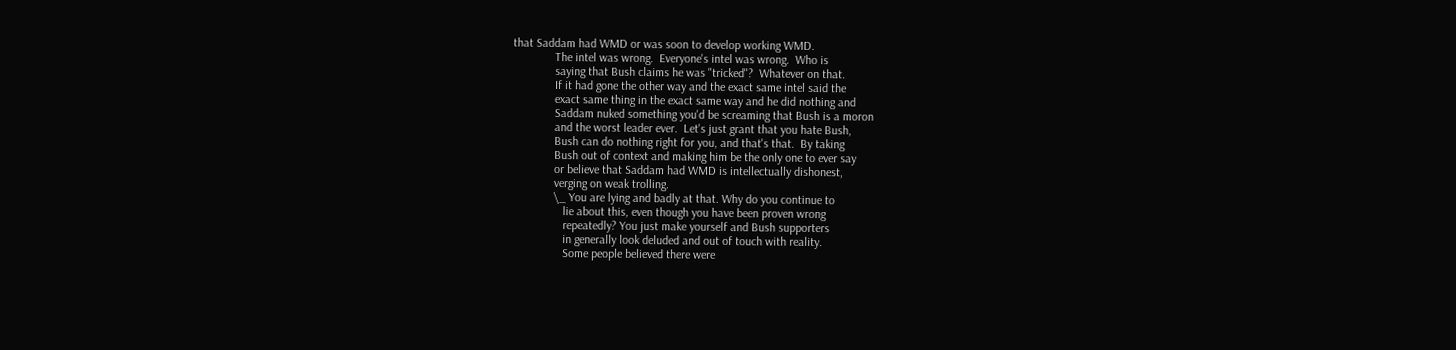that Saddam had WMD or was soon to develop working WMD.
              The intel was wrong.  Everyone's intel was wrong.  Who is
              saying that Bush claims he was "tricked"?  Whatever on that.
              If it had gone the other way and the exact same intel said the
              exact same thing in the exact same way and he did nothing and
              Saddam nuked something you'd be screaming that Bush is a moron
              and the worst leader ever.  Let's just grant that you hate Bush,
              Bush can do nothing right for you, and that's that.  By taking
              Bush out of context and making him be the only one to ever say
              or believe that Saddam had WMD is intellectually dishonest,
              verging on weak trolling.
              \_ You are lying and badly at that. Why do you continue to
                 lie about this, even though you have been proven wrong
                 repeatedly? You just make yourself and Bush supporters
                 in generally look deluded and out of touch with reality.
                 Some people believed there were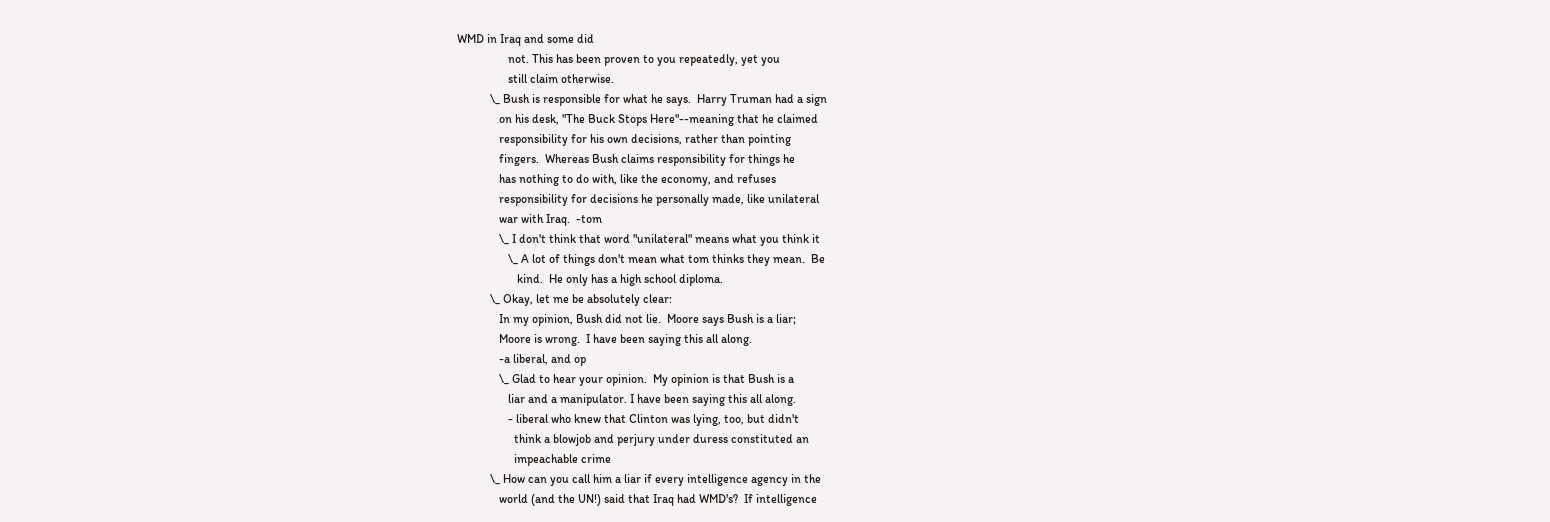WMD in Iraq and some did
                 not. This has been proven to you repeatedly, yet you
                 still claim otherwise.
           \_ Bush is responsible for what he says.  Harry Truman had a sign
              on his desk, "The Buck Stops Here"--meaning that he claimed
              responsibility for his own decisions, rather than pointing
              fingers.  Whereas Bush claims responsibility for things he
              has nothing to do with, like the economy, and refuses
              responsibility for decisions he personally made, like unilateral
              war with Iraq.  -tom
              \_ I don't think that word "unilateral" means what you think it
                 \_ A lot of things don't mean what tom thinks they mean.  Be
                    kind.  He only has a high school diploma.
           \_ Okay, let me be absolutely clear:
              In my opinion, Bush did not lie.  Moore says Bush is a liar;
              Moore is wrong.  I have been saying this all along.
              -a liberal, and op
              \_ Glad to hear your opinion.  My opinion is that Bush is a
                 liar and a manipulator. I have been saying this all along.
                 - liberal who knew that Clinton was lying, too, but didn't
                   think a blowjob and perjury under duress constituted an
                   impeachable crime
           \_ How can you call him a liar if every intelligence agency in the
              world (and the UN!) said that Iraq had WMD's?  If intelligence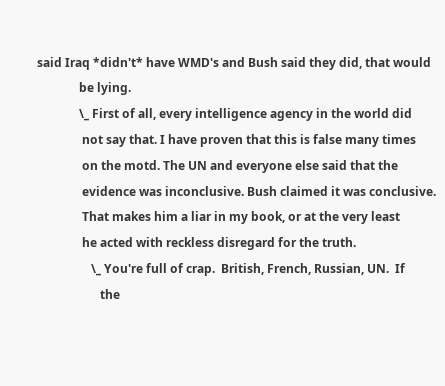said Iraq *didn't* have WMD's and Bush said they did, that would
              be lying.
              \_ First of all, every intelligence agency in the world did
               not say that. I have proven that this is false many times
               on the motd. The UN and everyone else said that the
               evidence was inconclusive. Bush claimed it was conclusive.
               That makes him a liar in my book, or at the very least
               he acted with reckless disregard for the truth.
                  \_ You're full of crap.  British, French, Russian, UN.  If
                     the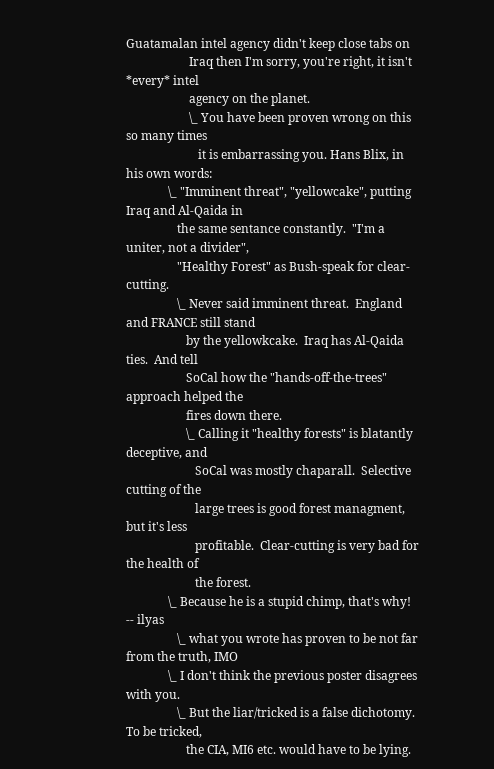Guatamalan intel agency didn't keep close tabs on
                     Iraq then I'm sorry, you're right, it isn't *every* intel
                     agency on the planet.
                     \_ You have been proven wrong on this so many times
                        it is embarrassing you. Hans Blix, in his own words:
              \_ "Imminent threat", "yellowcake", putting Iraq and Al-Qaida in
                 the same sentance constantly.  "I'm a uniter, not a divider",
                 "Healthy Forest" as Bush-speak for clear-cutting.
                 \_ Never said imminent threat.  England and FRANCE still stand
                    by the yellowkcake.  Iraq has Al-Qaida ties.  And tell
                    SoCal how the "hands-off-the-trees" approach helped the
                    fires down there.
                    \_ Calling it "healthy forests" is blatantly deceptive, and
                       SoCal was mostly chaparall.  Selective cutting of the
                       large trees is good forest managment, but it's less
                       profitable.  Clear-cutting is very bad for the health of
                       the forest.
              \_ Because he is a stupid chimp, that's why! -- ilyas
                 \_ what you wrote has proven to be not far from the truth, IMO
              \_ I don't think the previous poster disagrees with you.
                 \_ But the liar/tricked is a false dichotomy.  To be tricked,
                    the CIA, MI6 etc. would have to be lying.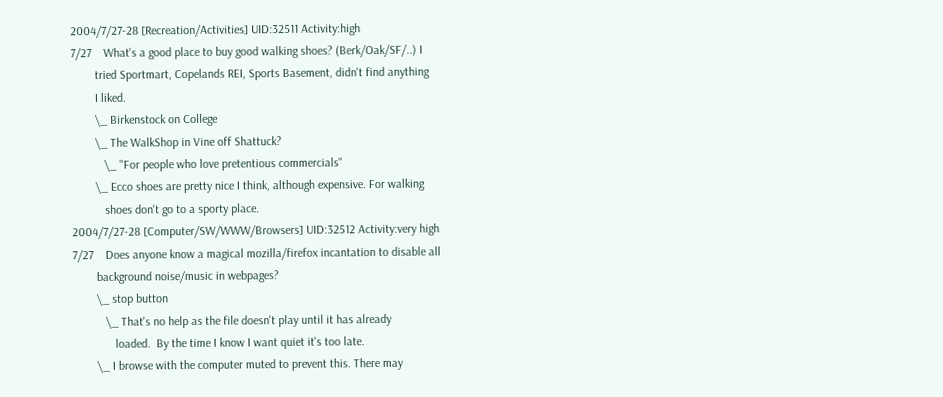2004/7/27-28 [Recreation/Activities] UID:32511 Activity:high
7/27    What's a good place to buy good walking shoes? (Berk/Oak/SF/..) I
        tried Sportmart, Copelands REI, Sports Basement, didn't find anything
        I liked.
        \_ Birkenstock on College
        \_ The WalkShop in Vine off Shattuck?
           \_ "For people who love pretentious commercials"
        \_ Ecco shoes are pretty nice I think, although expensive. For walking
           shoes don't go to a sporty place.
2004/7/27-28 [Computer/SW/WWW/Browsers] UID:32512 Activity:very high
7/27    Does anyone know a magical mozilla/firefox incantation to disable all
        background noise/music in webpages?
        \_ stop button
           \_ That's no help as the file doesn't play until it has already
              loaded.  By the time I know I want quiet it's too late.
        \_ I browse with the computer muted to prevent this. There may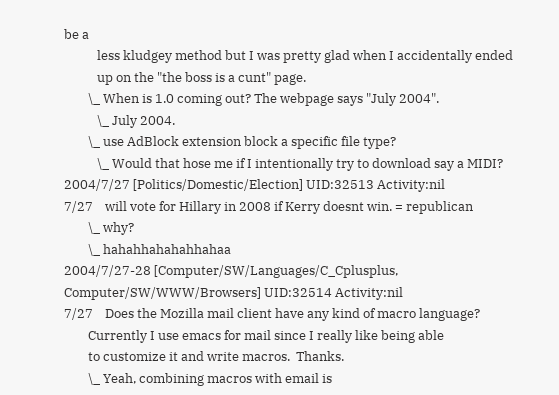be a
           less kludgey method but I was pretty glad when I accidentally ended
           up on the "the boss is a cunt" page.
        \_ When is 1.0 coming out? The webpage says "July 2004".
           \_ July 2004.
        \_ use AdBlock extension block a specific file type?
           \_ Would that hose me if I intentionally try to download say a MIDI?
2004/7/27 [Politics/Domestic/Election] UID:32513 Activity:nil
7/27    will vote for Hillary in 2008 if Kerry doesnt win. = republican
        \_ why?
        \_ hahahhahahahhahaa
2004/7/27-28 [Computer/SW/Languages/C_Cplusplus, Computer/SW/WWW/Browsers] UID:32514 Activity:nil
7/27    Does the Mozilla mail client have any kind of macro language?
        Currently I use emacs for mail since I really like being able
        to customize it and write macros.  Thanks.
        \_ Yeah, combining macros with email is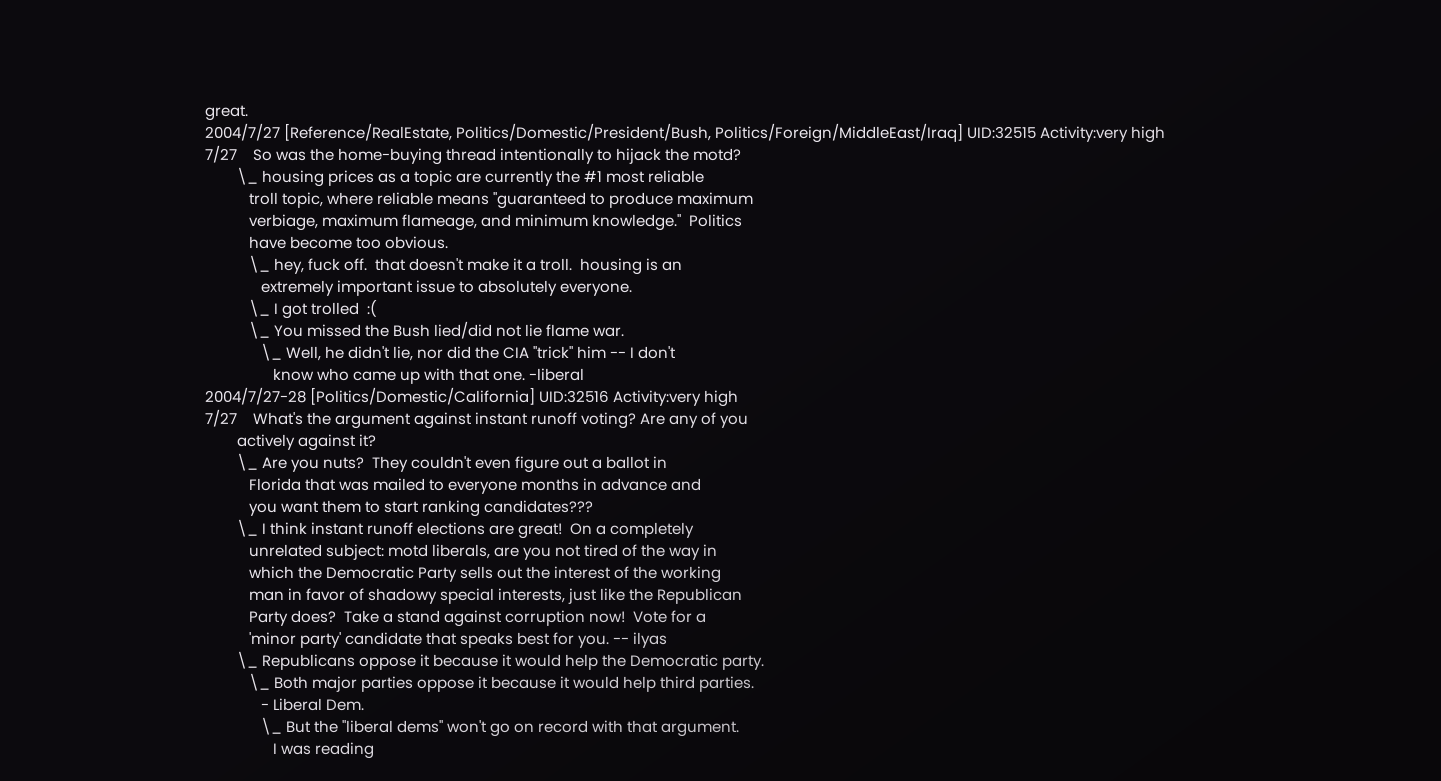great.
2004/7/27 [Reference/RealEstate, Politics/Domestic/President/Bush, Politics/Foreign/MiddleEast/Iraq] UID:32515 Activity:very high
7/27    So was the home-buying thread intentionally to hijack the motd?
        \_ housing prices as a topic are currently the #1 most reliable
           troll topic, where reliable means "guaranteed to produce maximum
           verbiage, maximum flameage, and minimum knowledge."  Politics
           have become too obvious.
           \_ hey, fuck off.  that doesn't make it a troll.  housing is an
              extremely important issue to absolutely everyone.
           \_ I got trolled  :(
           \_ You missed the Bush lied/did not lie flame war.
              \_ Well, he didn't lie, nor did the CIA "trick" him -- I don't
                 know who came up with that one. -liberal
2004/7/27-28 [Politics/Domestic/California] UID:32516 Activity:very high
7/27    What's the argument against instant runoff voting? Are any of you
        actively against it?
        \_ Are you nuts?  They couldn't even figure out a ballot in
           Florida that was mailed to everyone months in advance and
           you want them to start ranking candidates???
        \_ I think instant runoff elections are great!  On a completely
           unrelated subject: motd liberals, are you not tired of the way in
           which the Democratic Party sells out the interest of the working
           man in favor of shadowy special interests, just like the Republican
           Party does?  Take a stand against corruption now!  Vote for a
           'minor party' candidate that speaks best for you. -- ilyas
        \_ Republicans oppose it because it would help the Democratic party.
           \_ Both major parties oppose it because it would help third parties.
              - Liberal Dem.
              \_ But the "liberal dems" won't go on record with that argument.
                 I was reading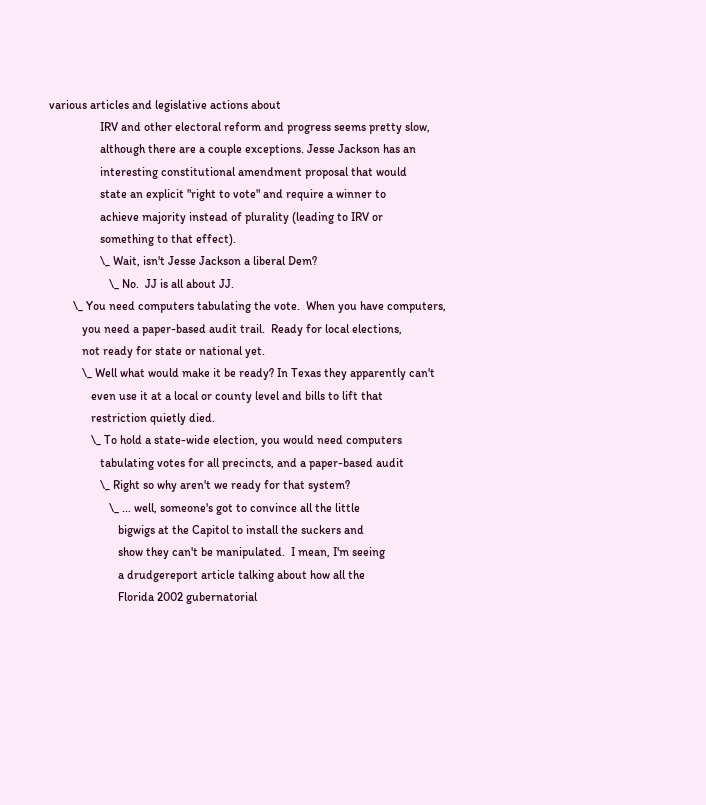various articles and legislative actions about
                 IRV and other electoral reform and progress seems pretty slow,
                 although there are a couple exceptions. Jesse Jackson has an
                 interesting constitutional amendment proposal that would
                 state an explicit "right to vote" and require a winner to
                 achieve majority instead of plurality (leading to IRV or
                 something to that effect).
                 \_ Wait, isn't Jesse Jackson a liberal Dem?
                    \_ No.  JJ is all about JJ.
        \_ You need computers tabulating the vote.  When you have computers,
           you need a paper-based audit trail.  Ready for local elections,
           not ready for state or national yet.
           \_ Well what would make it be ready? In Texas they apparently can't
              even use it at a local or county level and bills to lift that
              restriction quietly died.
              \_ To hold a state-wide election, you would need computers
                 tabulating votes for all precincts, and a paper-based audit
                 \_ Right so why aren't we ready for that system?
                    \_ ... well, someone's got to convince all the little
                       bigwigs at the Capitol to install the suckers and
                       show they can't be manipulated.  I mean, I'm seeing
                       a drudgereport article talking about how all the
                       Florida 2002 gubernatorial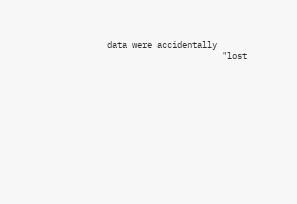data were accidentally
                       "lost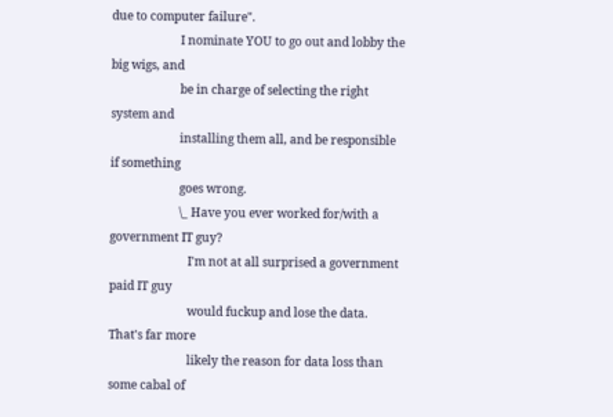due to computer failure".
                       I nominate YOU to go out and lobby the big wigs, and
                       be in charge of selecting the right system and
                       installing them all, and be responsible if something
                       goes wrong.
                       \_ Have you ever worked for/with a government IT guy?
                          I'm not at all surprised a government paid IT guy
                          would fuckup and lose the data.  That's far more
                          likely the reason for data loss than some cabal of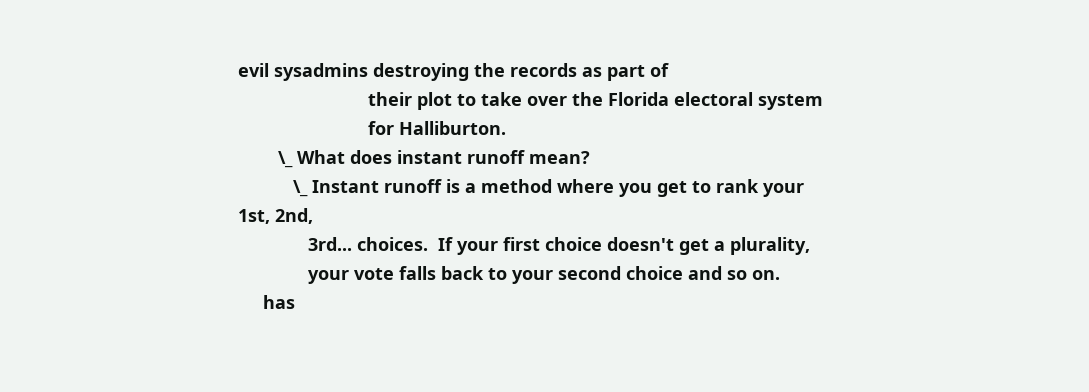evil sysadmins destroying the records as part of
                          their plot to take over the Florida electoral system
                          for Halliburton.
        \_ What does instant runoff mean?
           \_ Instant runoff is a method where you get to rank your 1st, 2nd,
              3rd... choices.  If your first choice doesn't get a plurality,
              your vote falls back to your second choice and so on.
     has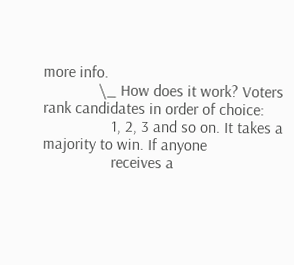more info.
              \_ How does it work? Voters rank candidates in order of choice:
                 1, 2, 3 and so on. It takes a majority to win. If anyone
                 receives a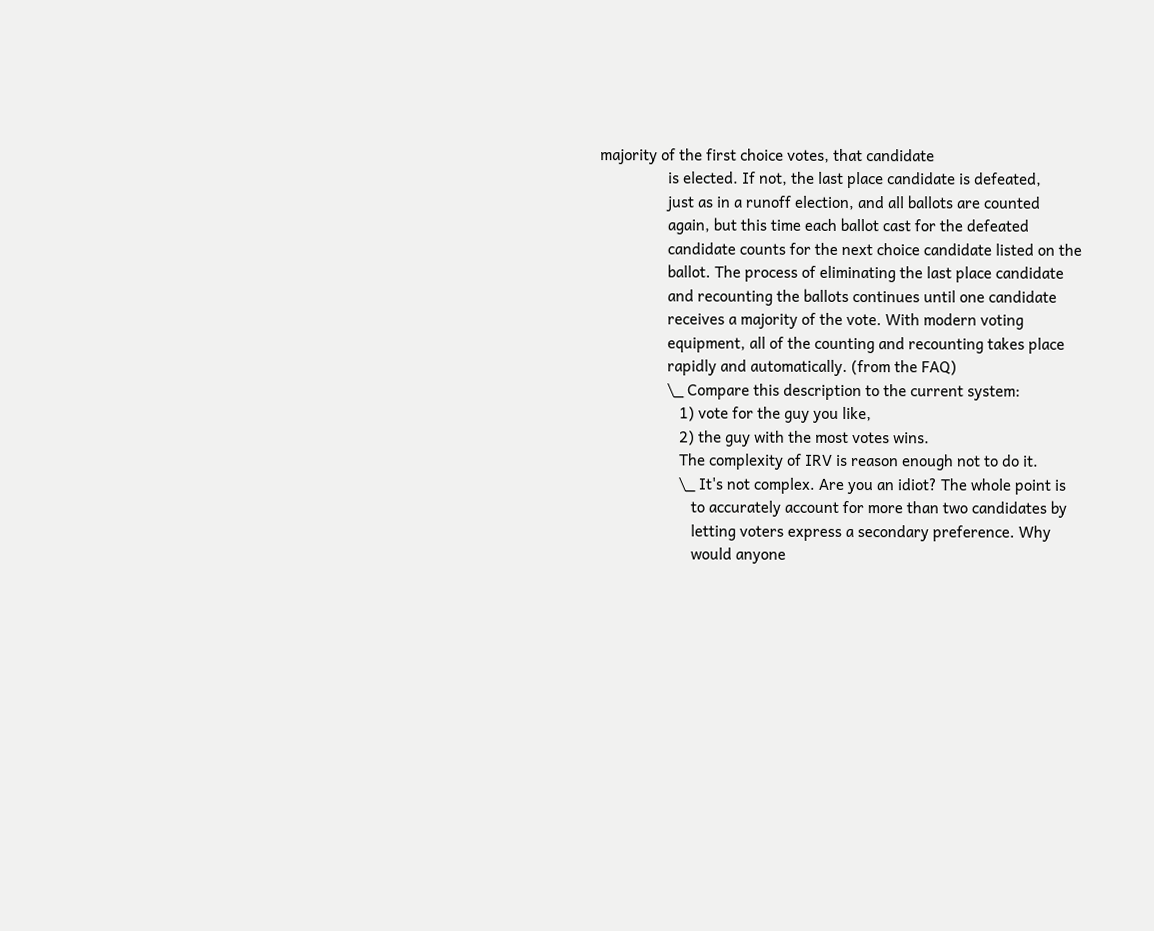majority of the first choice votes, that candidate
                 is elected. If not, the last place candidate is defeated,
                 just as in a runoff election, and all ballots are counted
                 again, but this time each ballot cast for the defeated
                 candidate counts for the next choice candidate listed on the
                 ballot. The process of eliminating the last place candidate
                 and recounting the ballots continues until one candidate
                 receives a majority of the vote. With modern voting
                 equipment, all of the counting and recounting takes place
                 rapidly and automatically. (from the FAQ)
                 \_ Compare this description to the current system:
                    1) vote for the guy you like,
                    2) the guy with the most votes wins.
                    The complexity of IRV is reason enough not to do it.
                    \_ It's not complex. Are you an idiot? The whole point is
                       to accurately account for more than two candidates by
                       letting voters express a secondary preference. Why
                       would anyone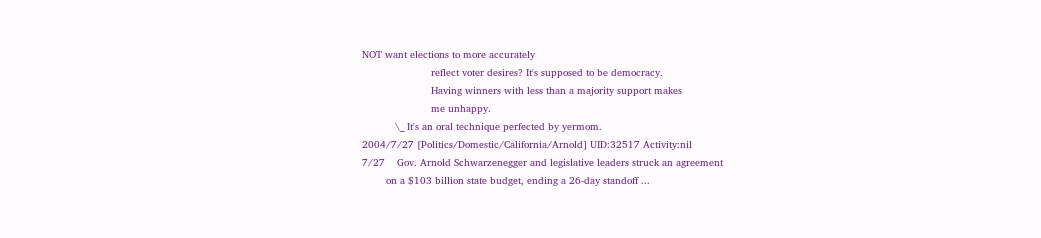NOT want elections to more accurately
                       reflect voter desires? It's supposed to be democracy.
                       Having winners with less than a majority support makes
                       me unhappy.
           \_ It's an oral technique perfected by yermom.
2004/7/27 [Politics/Domestic/California/Arnold] UID:32517 Activity:nil
7/27    Gov. Arnold Schwarzenegger and legislative leaders struck an agreement
        on a $103 billion state budget, ending a 26-day standoff ...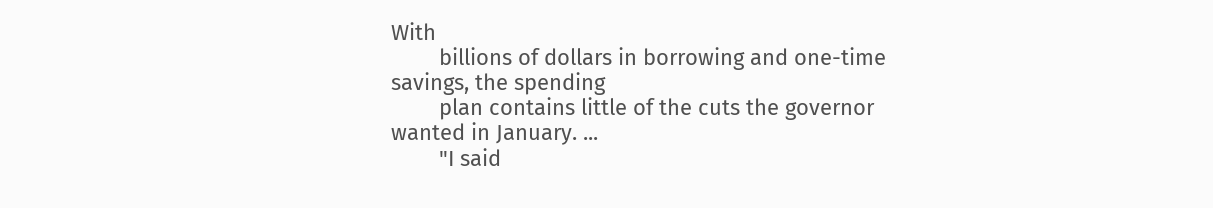With
        billions of dollars in borrowing and one-time savings, the spending
        plan contains little of the cuts the governor wanted in January. ...
        "I said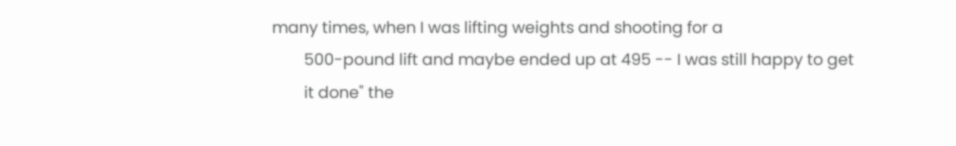many times, when I was lifting weights and shooting for a
        500-pound lift and maybe ended up at 495 -- I was still happy to get
        it done" the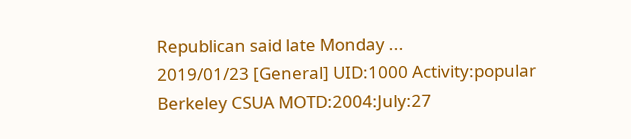Republican said late Monday ...
2019/01/23 [General] UID:1000 Activity:popular
Berkeley CSUA MOTD:2004:July:27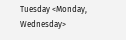Tuesday <Monday, Wednesday>